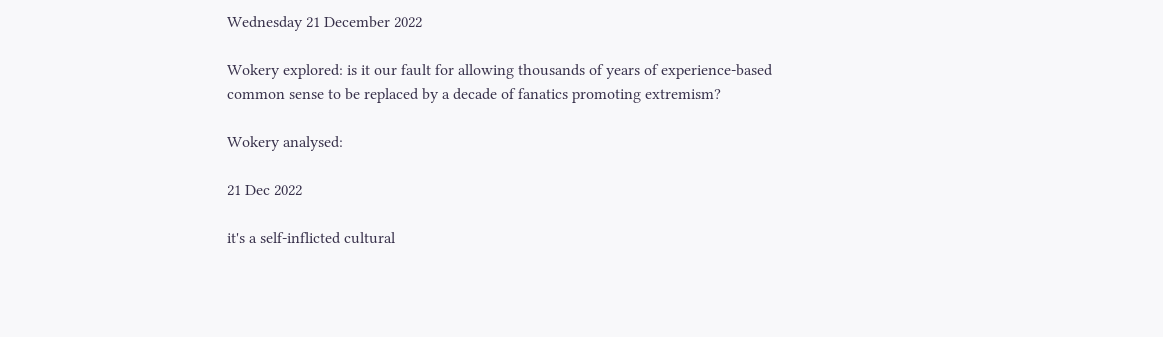Wednesday 21 December 2022

Wokery explored: is it our fault for allowing thousands of years of experience-based common sense to be replaced by a decade of fanatics promoting extremism?

Wokery analysed:

21 Dec 2022

it's a self-inflicted cultural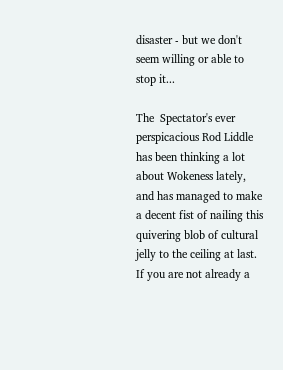disaster - but we don't seem willing or able to stop it...

The  Spectator's ever perspicacious Rod Liddle has been thinking a lot about Wokeness lately, and has managed to make a decent fist of nailing this quivering blob of cultural jelly to the ceiling at last. If you are not already a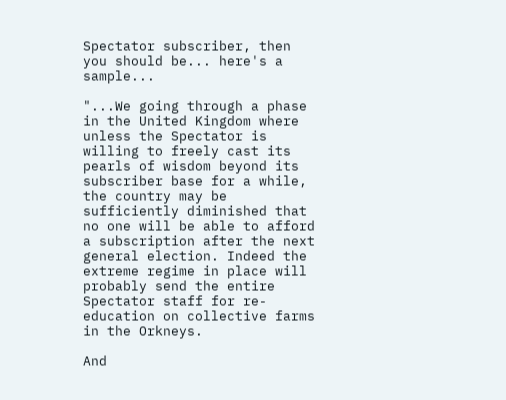Spectator subscriber, then you should be... here's a sample...

"...We going through a phase in the United Kingdom where unless the Spectator is willing to freely cast its pearls of wisdom beyond its subscriber base for a while, the country may be sufficiently diminished that no one will be able to afford a subscription after the next general election. Indeed the extreme regime in place will probably send the entire Spectator staff for re-education on collective farms in the Orkneys.

And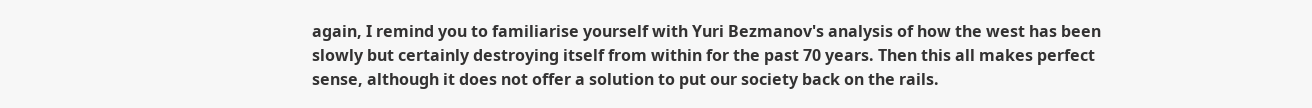again, I remind you to familiarise yourself with Yuri Bezmanov's analysis of how the west has been slowly but certainly destroying itself from within for the past 70 years. Then this all makes perfect sense, although it does not offer a solution to put our society back on the rails.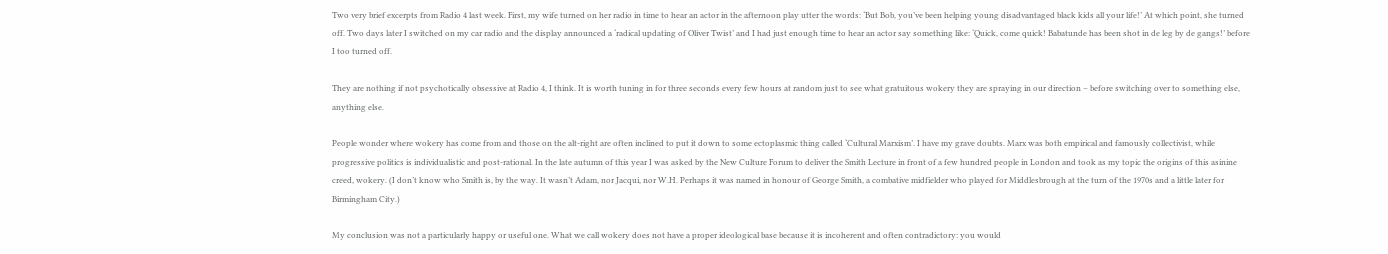Two very brief excerpts from Radio 4 last week. First, my wife turned on her radio in time to hear an actor in the afternoon play utter the words: ‘But Bob, you’ve been helping young disadvantaged black kids all your life!’ At which point, she turned off. Two days later I switched on my car radio and the display announced a ‘radical updating of Oliver Twist’ and I had just enough time to hear an actor say something like: ‘Quick, come quick! Babatunde has been shot in de leg by de gangs!’ before I too turned off.

They are nothing if not psychotically obsessive at Radio 4, I think. It is worth tuning in for three seconds every few hours at random just to see what gratuitous wokery they are spraying in our direction – before switching over to something else, anything else.

People wonder where wokery has come from and those on the alt-right are often inclined to put it down to some ectoplasmic thing called ‘Cultural Marxism’. I have my grave doubts. Marx was both empirical and famously collectivist, while progressive politics is individualistic and post-rational. In the late autumn of this year I was asked by the New Culture Forum to deliver the Smith Lecture in front of a few hundred people in London and took as my topic the origins of this asinine creed, wokery. (I don’t know who Smith is, by the way. It wasn’t Adam, nor Jacqui, nor W.H. Perhaps it was named in honour of George Smith, a combative midfielder who played for Middlesbrough at the turn of the 1970s and a little later for Birmingham City.)

My conclusion was not a particularly happy or useful one. What we call wokery does not have a proper ideological base because it is incoherent and often contradictory: you would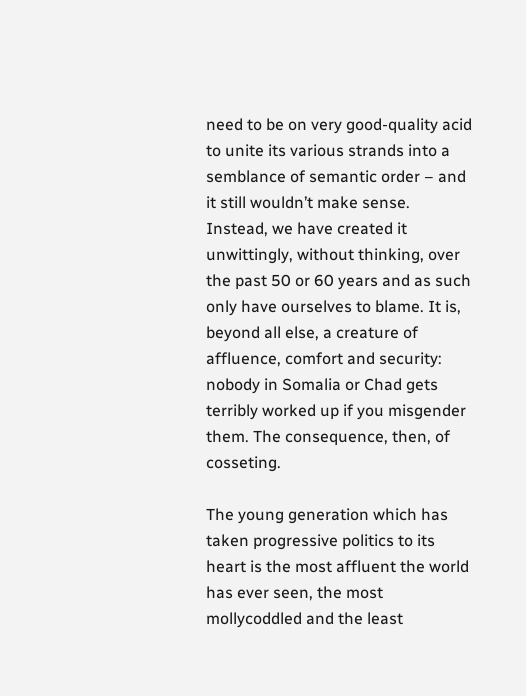need to be on very good-quality acid to unite its various strands into a semblance of semantic order – and it still wouldn’t make sense. Instead, we have created it unwittingly, without thinking, over the past 50 or 60 years and as such only have ourselves to blame. It is, beyond all else, a creature of affluence, comfort and security: nobody in Somalia or Chad gets terribly worked up if you misgender them. The consequence, then, of cosseting.

The young generation which has taken progressive politics to its heart is the most affluent the world has ever seen, the most mollycoddled and the least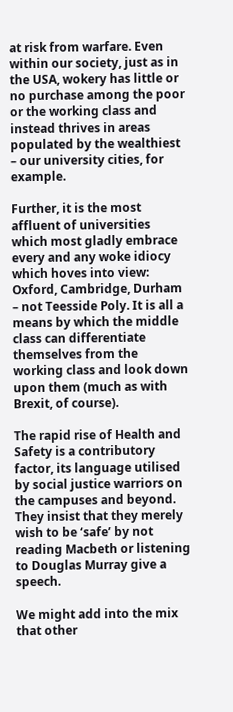at risk from warfare. Even within our society, just as in the USA, wokery has little or no purchase among the poor or the working class and instead thrives in areas populated by the wealthiest – our university cities, for example.

Further, it is the most affluent of universities which most gladly embrace every and any woke idiocy which hoves into view: Oxford, Cambridge, Durham – not Teesside Poly. It is all a means by which the middle class can differentiate themselves from the working class and look down upon them (much as with Brexit, of course).

The rapid rise of Health and Safety is a contributory factor, its language utilised by social justice warriors on the campuses and beyond. They insist that they merely wish to be ‘safe’ by not reading Macbeth or listening to Douglas Murray give a speech.

We might add into the mix that other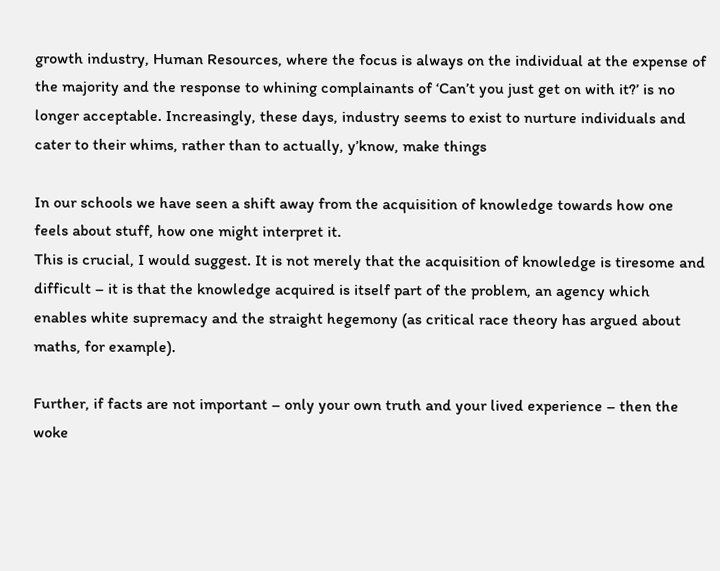growth industry, Human Resources, where the focus is always on the individual at the expense of the majority and the response to whining complainants of ‘Can’t you just get on with it?’ is no longer acceptable. Increasingly, these days, industry seems to exist to nurture individuals and cater to their whims, rather than to actually, y’know, make things

In our schools we have seen a shift away from the acquisition of knowledge towards how one feels about stuff, how one might interpret it.
This is crucial, I would suggest. It is not merely that the acquisition of knowledge is tiresome and difficult – it is that the knowledge acquired is itself part of the problem, an agency which enables white supremacy and the straight hegemony (as critical race theory has argued about maths, for example).

Further, if facts are not important – only your own truth and your lived experience – then the woke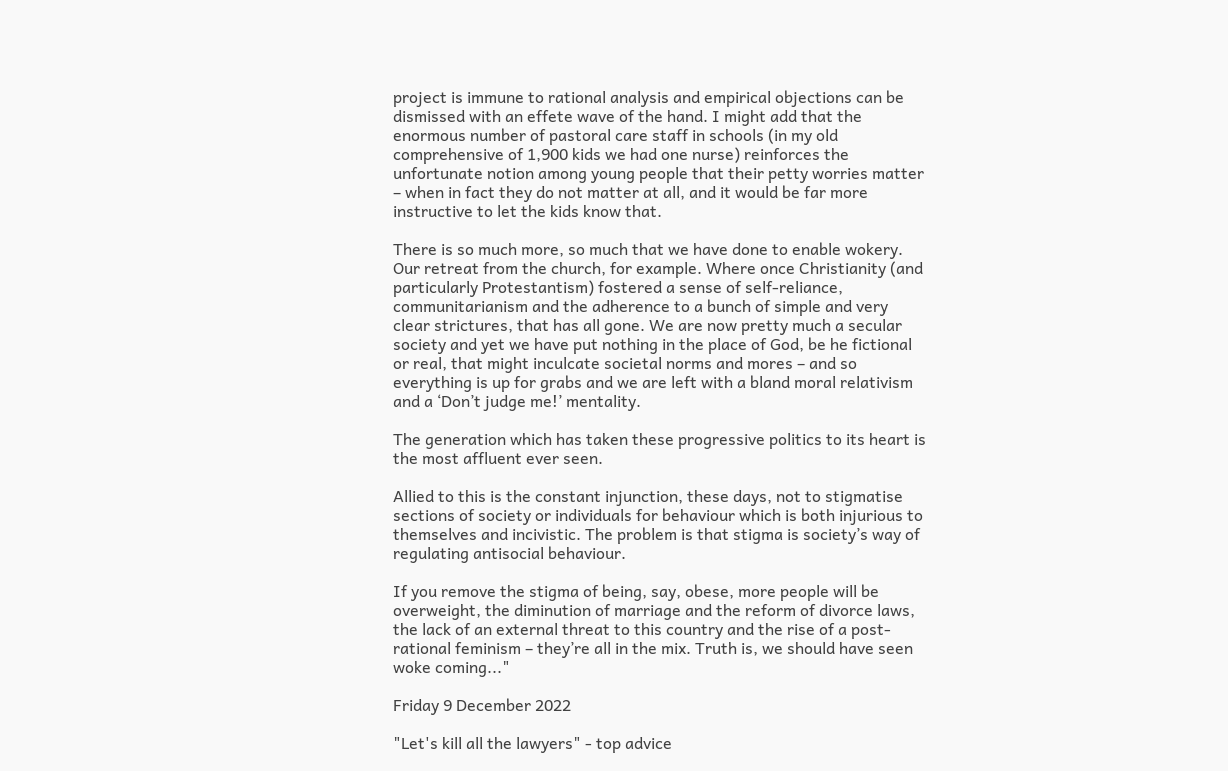project is immune to rational analysis and empirical objections can be dismissed with an effete wave of the hand. I might add that the enormous number of pastoral care staff in schools (in my old comprehensive of 1,900 kids we had one nurse) reinforces the unfortunate notion among young people that their petty worries matter – when in fact they do not matter at all, and it would be far more instructive to let the kids know that.

There is so much more, so much that we have done to enable wokery. Our retreat from the church, for example. Where once Christianity (and particularly Protestantism) fostered a sense of self-reliance, communitarianism and the adherence to a bunch of simple and very clear strictures, that has all gone. We are now pretty much a secular society and yet we have put nothing in the place of God, be he fictional or real, that might inculcate societal norms and mores – and so everything is up for grabs and we are left with a bland moral relativism and a ‘Don’t judge me!’ mentality.

The generation which has taken these progressive politics to its heart is the most affluent ever seen.

Allied to this is the constant injunction, these days, not to stigmatise sections of society or individuals for behaviour which is both injurious to themselves and incivistic. The problem is that stigma is society’s way of regulating antisocial behaviour.

If you remove the stigma of being, say, obese, more people will be overweight, the diminution of marriage and the reform of divorce laws, the lack of an external threat to this country and the rise of a post-rational feminism – they’re all in the mix. Truth is, we should have seen woke coming..."

Friday 9 December 2022

"Let's kill all the lawyers" - top advice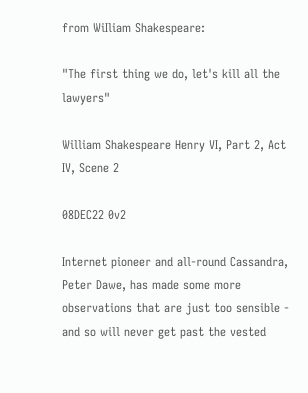from WiIliam Shakespeare:

"The first thing we do, let's kill all the lawyers"

William Shakespeare Henry VI, Part 2, Act IV, Scene 2

08DEC22 0v2

Internet pioneer and all-round Cassandra, Peter Dawe, has made some more observations that are just too sensible - and so will never get past the vested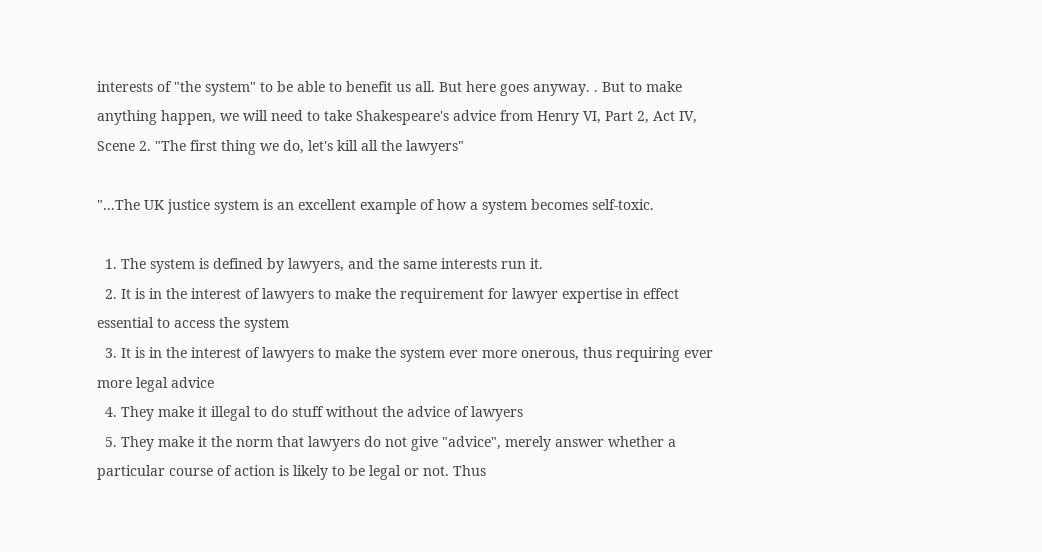interests of "the system" to be able to benefit us all. But here goes anyway. . But to make anything happen, we will need to take Shakespeare's advice from Henry VI, Part 2, Act IV, Scene 2. "The first thing we do, let's kill all the lawyers"

"...The UK justice system is an excellent example of how a system becomes self-toxic.

  1. The system is defined by lawyers, and the same interests run it.
  2. It is in the interest of lawyers to make the requirement for lawyer expertise in effect essential to access the system
  3. It is in the interest of lawyers to make the system ever more onerous, thus requiring ever more legal advice
  4. They make it illegal to do stuff without the advice of lawyers
  5. They make it the norm that lawyers do not give "advice", merely answer whether a particular course of action is likely to be legal or not. Thus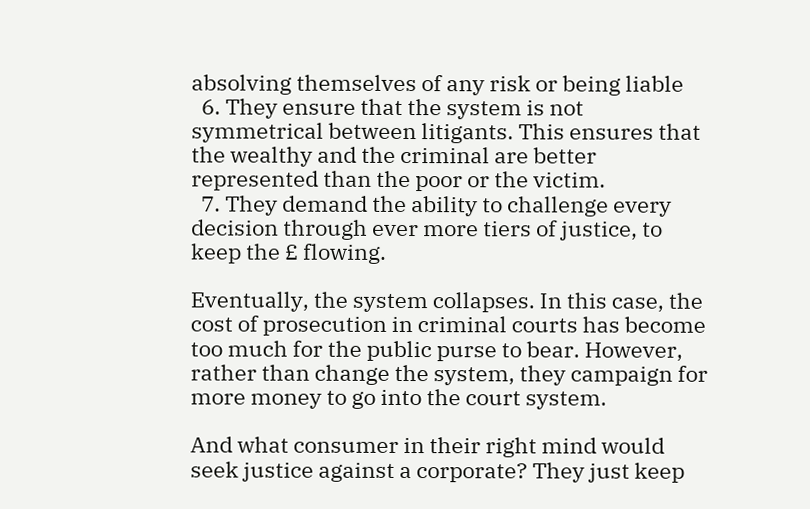absolving themselves of any risk or being liable
  6. They ensure that the system is not symmetrical between litigants. This ensures that the wealthy and the criminal are better represented than the poor or the victim.
  7. They demand the ability to challenge every decision through ever more tiers of justice, to keep the £ flowing.

Eventually, the system collapses. In this case, the cost of prosecution in criminal courts has become too much for the public purse to bear. However, rather than change the system, they campaign for more money to go into the court system.

And what consumer in their right mind would seek justice against a corporate? They just keep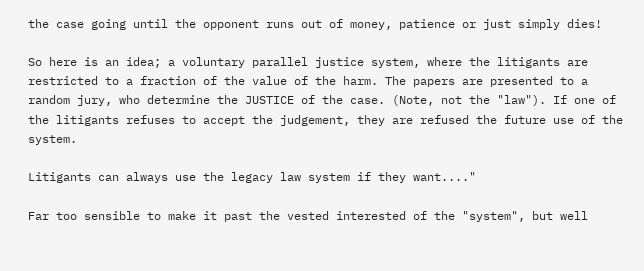the case going until the opponent runs out of money, patience or just simply dies!

So here is an idea; a voluntary parallel justice system, where the litigants are restricted to a fraction of the value of the harm. The papers are presented to a random jury, who determine the JUSTICE of the case. (Note, not the "law"). If one of the litigants refuses to accept the judgement, they are refused the future use of the system.

Litigants can always use the legacy law system if they want...."

Far too sensible to make it past the vested interested of the "system", but well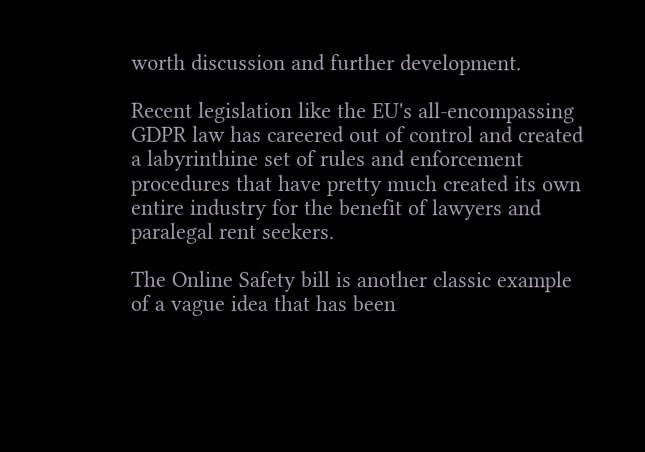worth discussion and further development.

Recent legislation like the EU's all-encompassing GDPR law has careered out of control and created a labyrinthine set of rules and enforcement procedures that have pretty much created its own entire industry for the benefit of lawyers and paralegal rent seekers.

The Online Safety bill is another classic example of a vague idea that has been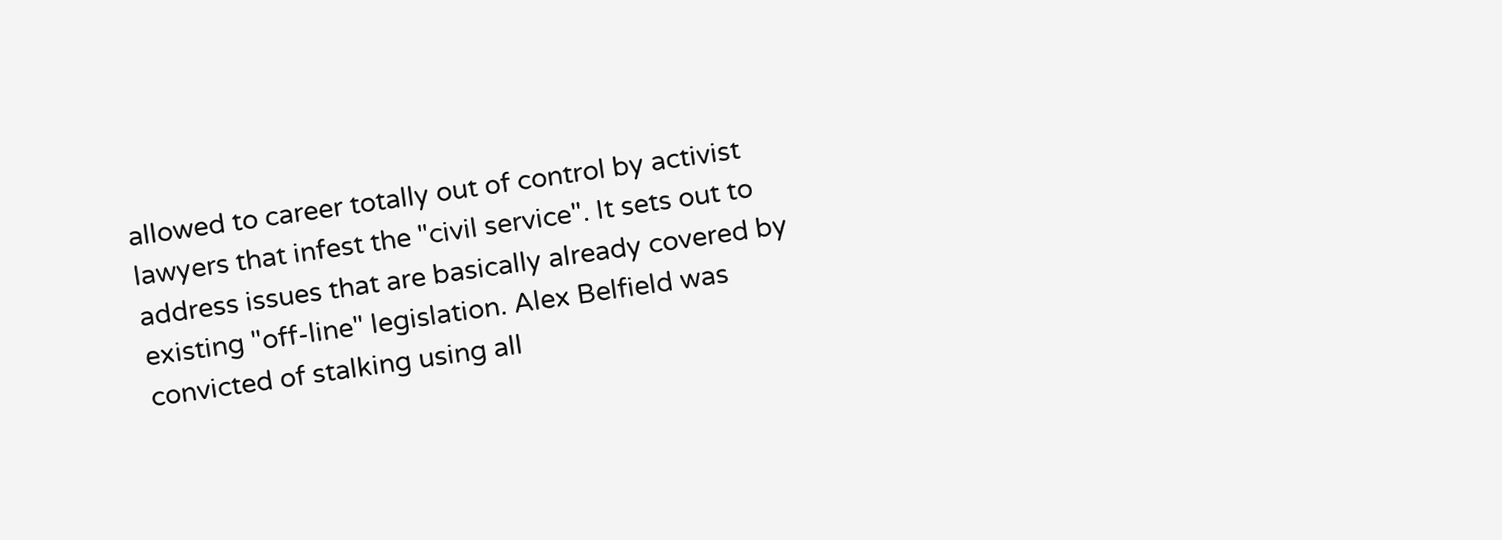allowed to career totally out of control by activist lawyers that infest the "civil service". It sets out to address issues that are basically already covered by existing "off-line" legislation. Alex Belfield was convicted of stalking using all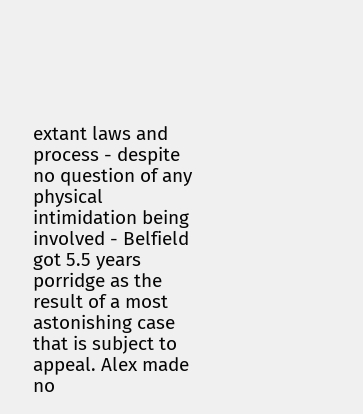extant laws and process - despite no question of any physical intimidation being involved - Belfield got 5.5 years porridge as the result of a most astonishing case that is subject to appeal. Alex made no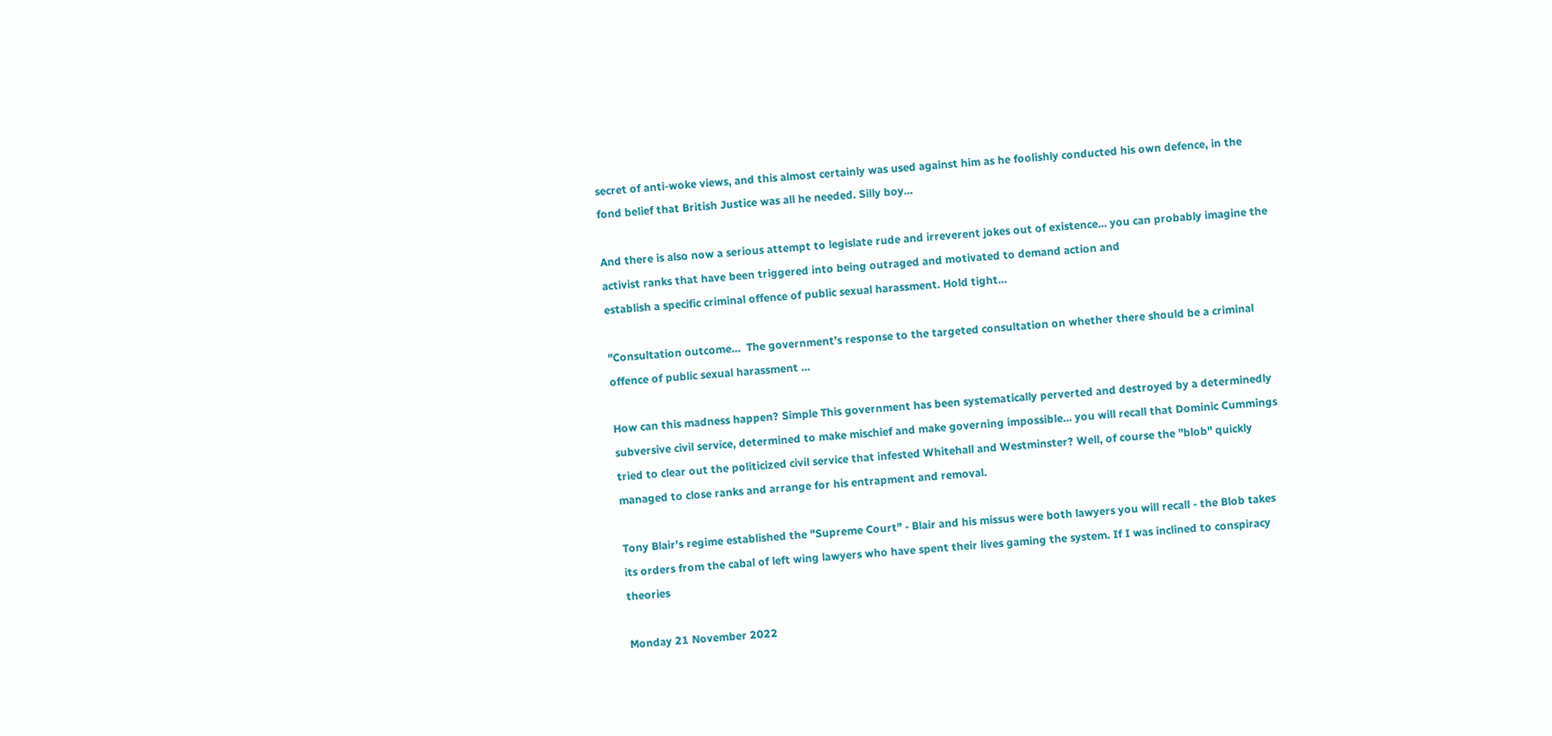secret of anti-woke views, and this almost certainly was used against him as he foolishly conducted his own defence, in the fond belief that British Justice was all he needed. Silly boy...

And there is also now a serious attempt to legislate rude and irreverent jokes out of existence... you can probably imagine the activist ranks that have been triggered into being outraged and motivated to demand action and
establish a specific criminal offence of public sexual harassment. Hold tight...

"Consultation outcome...  The government’s response to the targeted consultation on whether there should be a criminal offence of public sexual harassment ...

How can this madness happen? Simple This government has been systematically perverted and destroyed by a determinedly subversive civil service, determined to make mischief and make governing impossible... you will recall that Dominic Cummings tried to clear out the politicized civil service that infested Whitehall and Westminster? Well, of course the "blob" quickly managed to close ranks and arrange for his entrapment and removal.

Tony Blair's regime established the "Supreme Court" - Blair and his missus were both lawyers you will recall - the Blob takes its orders from the cabal of left wing lawyers who have spent their lives gaming the system. If I was inclined to conspiracy theories

Monday 21 November 2022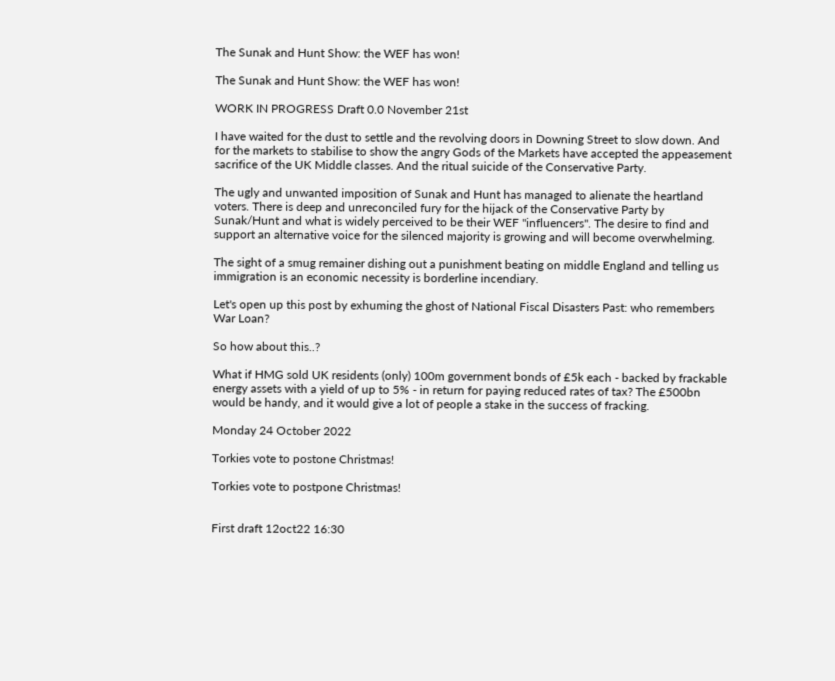The Sunak and Hunt Show: the WEF has won!

The Sunak and Hunt Show: the WEF has won!

WORK IN PROGRESS Draft 0.0 November 21st

I have waited for the dust to settle and the revolving doors in Downing Street to slow down. And for the markets to stabilise to show the angry Gods of the Markets have accepted the appeasement sacrifice of the UK Middle classes. And the ritual suicide of the Conservative Party.

The ugly and unwanted imposition of Sunak and Hunt has managed to alienate the heartland voters. There is deep and unreconciled fury for the hijack of the Conservative Party by Sunak/Hunt and what is widely perceived to be their WEF "influencers". The desire to find and support an alternative voice for the silenced majority is growing and will become overwhelming.

The sight of a smug remainer dishing out a punishment beating on middle England and telling us immigration is an economic necessity is borderline incendiary.

Let's open up this post by exhuming the ghost of National Fiscal Disasters Past: who remembers War Loan?

So how about this..?

What if HMG sold UK residents (only) 100m government bonds of £5k each - backed by frackable energy assets with a yield of up to 5% - in return for paying reduced rates of tax? The £500bn would be handy, and it would give a lot of people a stake in the success of fracking.

Monday 24 October 2022

Torkies vote to postone Christmas!

Torkies vote to postpone Christmas!


First draft 12oct22 16:30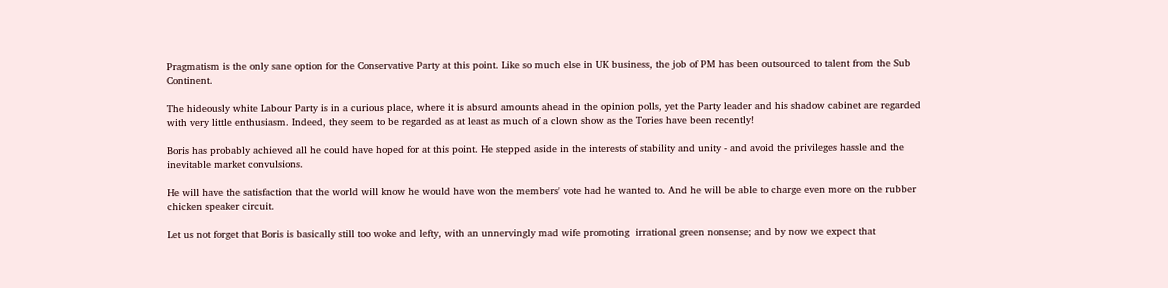Pragmatism is the only sane option for the Conservative Party at this point. Like so much else in UK business, the job of PM has been outsourced to talent from the Sub Continent.

The hideously white Labour Party is in a curious place, where it is absurd amounts ahead in the opinion polls, yet the Party leader and his shadow cabinet are regarded with very little enthusiasm. Indeed, they seem to be regarded as at least as much of a clown show as the Tories have been recently!

Boris has probably achieved all he could have hoped for at this point. He stepped aside in the interests of stability and unity - and avoid the privileges hassle and the inevitable market convulsions.

He will have the satisfaction that the world will know he would have won the members' vote had he wanted to. And he will be able to charge even more on the rubber chicken speaker circuit.

Let us not forget that Boris is basically still too woke and lefty, with an unnervingly mad wife promoting  irrational green nonsense; and by now we expect that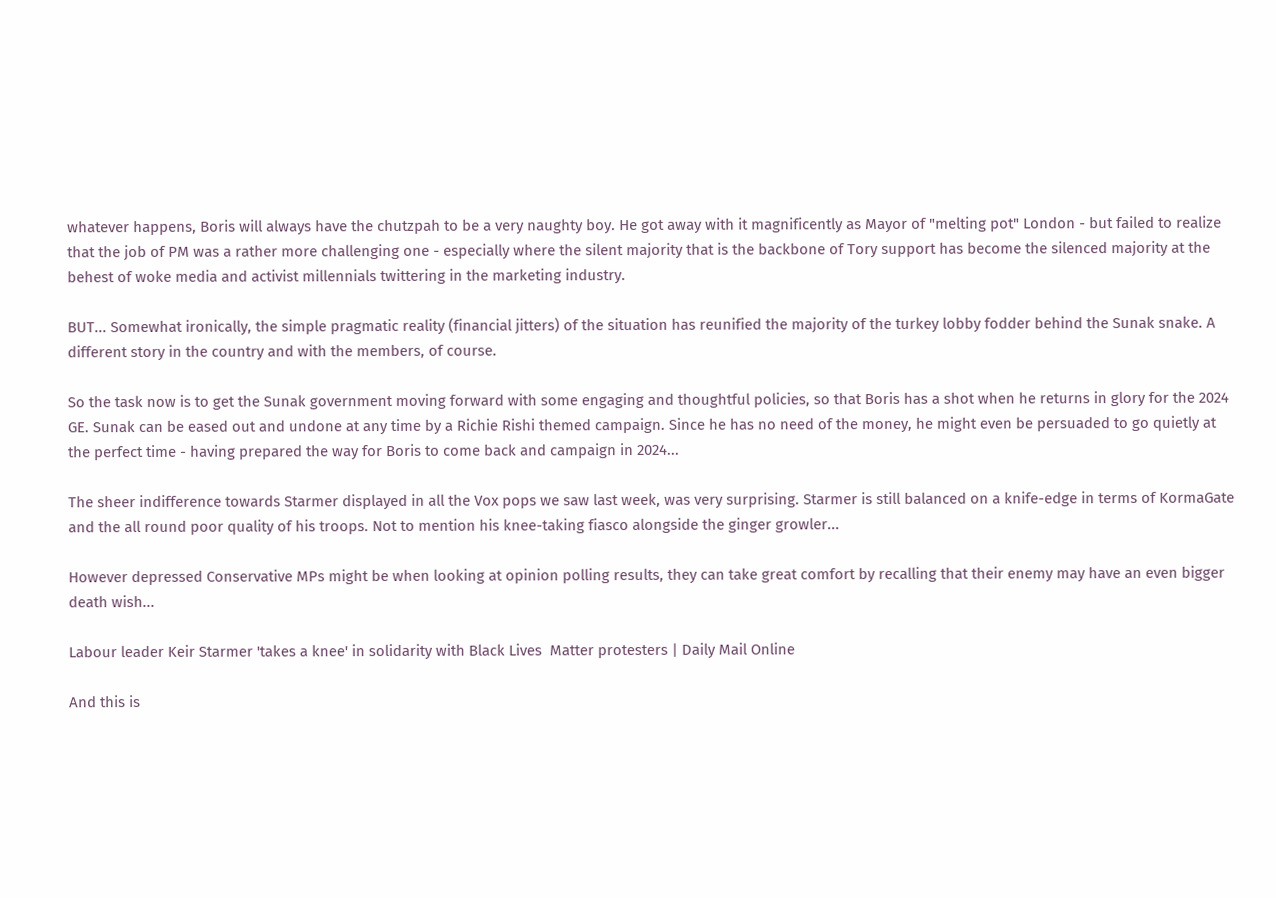whatever happens, Boris will always have the chutzpah to be a very naughty boy. He got away with it magnificently as Mayor of "melting pot" London - but failed to realize that the job of PM was a rather more challenging one - especially where the silent majority that is the backbone of Tory support has become the silenced majority at the behest of woke media and activist millennials twittering in the marketing industry.

BUT... Somewhat ironically, the simple pragmatic reality (financial jitters) of the situation has reunified the majority of the turkey lobby fodder behind the Sunak snake. A different story in the country and with the members, of course.

So the task now is to get the Sunak government moving forward with some engaging and thoughtful policies, so that Boris has a shot when he returns in glory for the 2024 GE. Sunak can be eased out and undone at any time by a Richie Rishi themed campaign. Since he has no need of the money, he might even be persuaded to go quietly at the perfect time - having prepared the way for Boris to come back and campaign in 2024...

The sheer indifference towards Starmer displayed in all the Vox pops we saw last week, was very surprising. Starmer is still balanced on a knife-edge in terms of KormaGate and the all round poor quality of his troops. Not to mention his knee-taking fiasco alongside the ginger growler...

However depressed Conservative MPs might be when looking at opinion polling results, they can take great comfort by recalling that their enemy may have an even bigger death wish...

Labour leader Keir Starmer 'takes a knee' in solidarity with Black Lives  Matter protesters | Daily Mail Online

And this is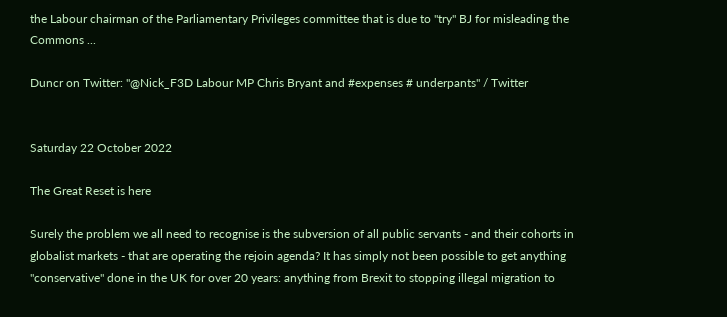the Labour chairman of the Parliamentary Privileges committee that is due to "try" BJ for misleading the Commons ...

Duncr on Twitter: "@Nick_F3D Labour MP Chris Bryant and #expenses # underpants" / Twitter


Saturday 22 October 2022

The Great Reset is here

Surely the problem we all need to recognise is the subversion of all public servants - and their cohorts in globalist markets - that are operating the rejoin agenda? It has simply not been possible to get anything "conservative" done in the UK for over 20 years: anything from Brexit to stopping illegal migration to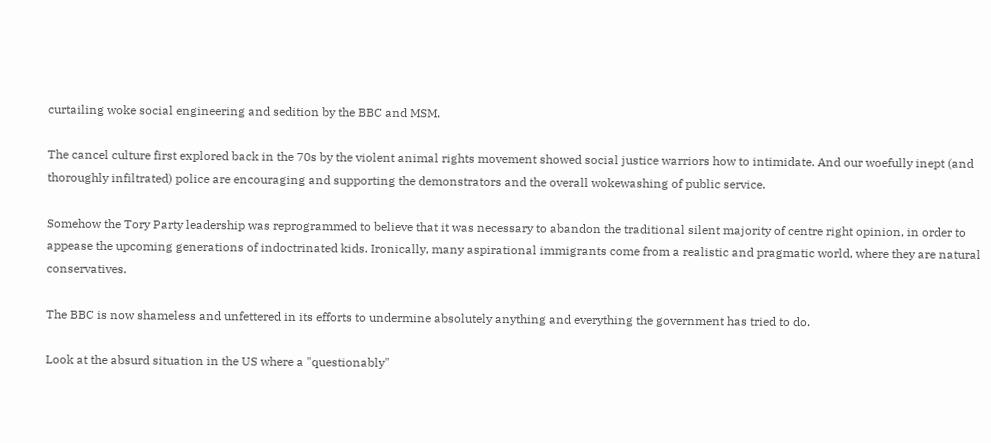curtailing woke social engineering and sedition by the BBC and MSM.

The cancel culture first explored back in the 70s by the violent animal rights movement showed social justice warriors how to intimidate. And our woefully inept (and thoroughly infiltrated) police are encouraging and supporting the demonstrators and the overall wokewashing of public service.

Somehow the Tory Party leadership was reprogrammed to believe that it was necessary to abandon the traditional silent majority of centre right opinion, in order to appease the upcoming generations of indoctrinated kids. Ironically, many aspirational immigrants come from a realistic and pragmatic world, where they are natural conservatives.

The BBC is now shameless and unfettered in its efforts to undermine absolutely anything and everything the government has tried to do.

Look at the absurd situation in the US where a "questionably"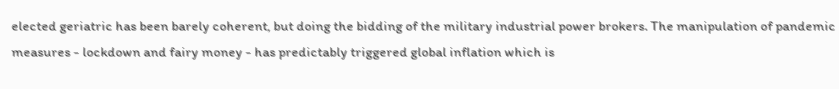elected geriatric has been barely coherent, but doing the bidding of the military industrial power brokers. The manipulation of pandemic measures - lockdown and fairy money - has predictably triggered global inflation which is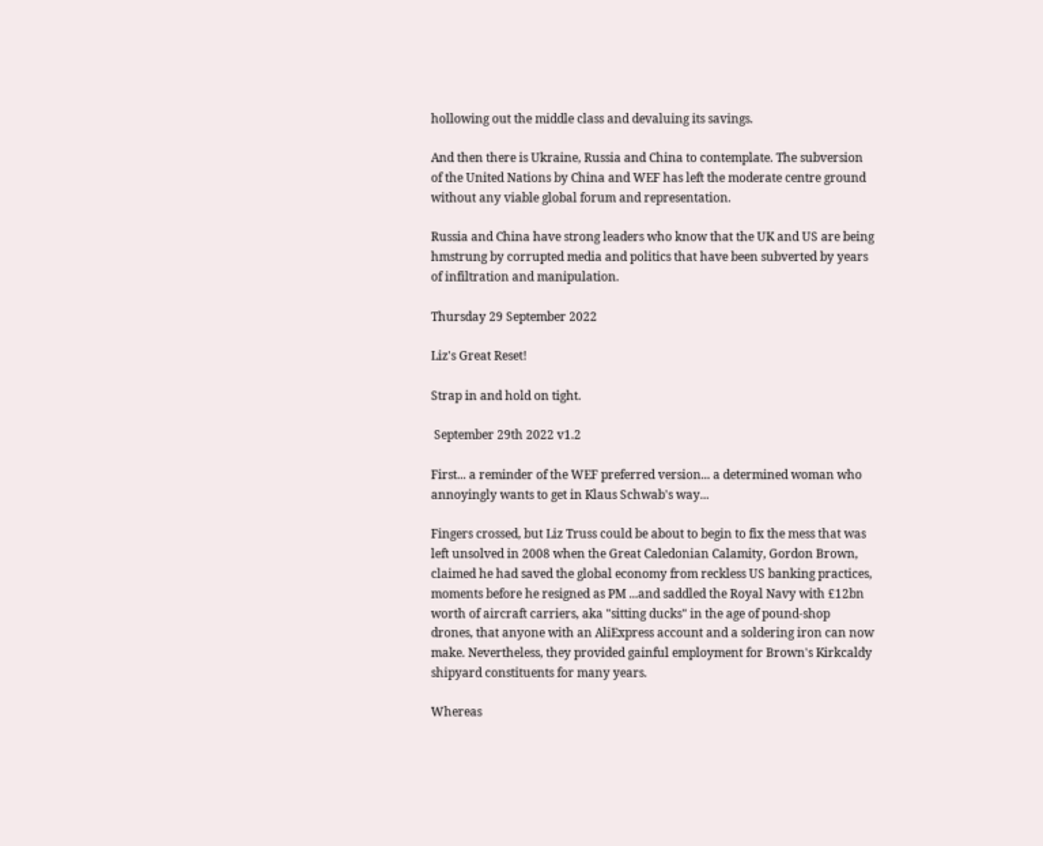hollowing out the middle class and devaluing its savings.

And then there is Ukraine, Russia and China to contemplate. The subversion of the United Nations by China and WEF has left the moderate centre ground without any viable global forum and representation.

Russia and China have strong leaders who know that the UK and US are being hmstrung by corrupted media and politics that have been subverted by years of infiltration and manipulation.

Thursday 29 September 2022

Liz's Great Reset!

Strap in and hold on tight.

 September 29th 2022 v1.2

First... a reminder of the WEF preferred version... a determined woman who annoyingly wants to get in Klaus Schwab's way...

Fingers crossed, but Liz Truss could be about to begin to fix the mess that was left unsolved in 2008 when the Great Caledonian Calamity, Gordon Brown, claimed he had saved the global economy from reckless US banking practices, moments before he resigned as PM ...and saddled the Royal Navy with £12bn  worth of aircraft carriers, aka "sitting ducks" in the age of pound-shop drones, that anyone with an AliExpress account and a soldering iron can now make. Nevertheless, they provided gainful employment for Brown's Kirkcaldy shipyard constituents for many years.

Whereas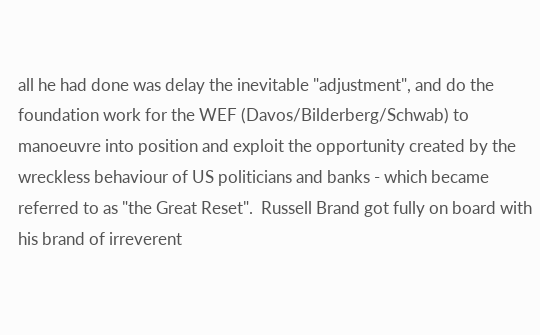all he had done was delay the inevitable "adjustment", and do the foundation work for the WEF (Davos/Bilderberg/Schwab) to manoeuvre into position and exploit the opportunity created by the wreckless behaviour of US politicians and banks - which became referred to as "the Great Reset".  Russell Brand got fully on board with his brand of irreverent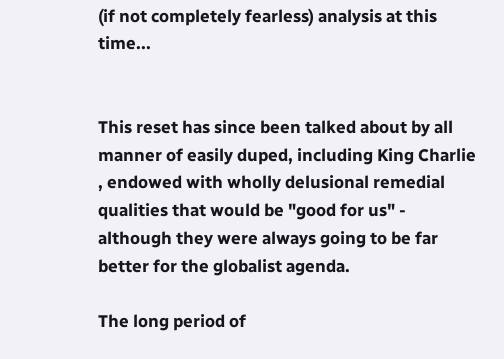(if not completely fearless) analysis at this time...


This reset has since been talked about by all manner of easily duped, including King Charlie , endowed with wholly delusional remedial qualities that would be "good for us" - although they were always going to be far better for the globalist agenda.

The long period of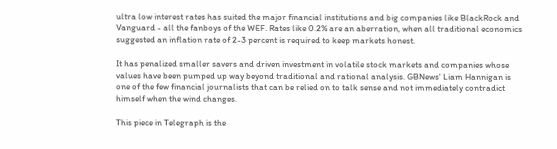ultra low interest rates has suited the major financial institutions and big companies like BlackRock and Vanguard - all the fanboys of the WEF. Rates like 0.2% are an aberration, when all traditional economics suggested an inflation rate of 2-3 percent is required to keep markets honest.

It has penalized smaller savers and driven investment in volatile stock markets and companies whose values have been pumped up way beyond traditional and rational analysis. GBNews' Liam Hannigan is one of the few financial journalists that can be relied on to talk sense and not immediately contradict himself when the wind changes.

This piece in Telegraph is the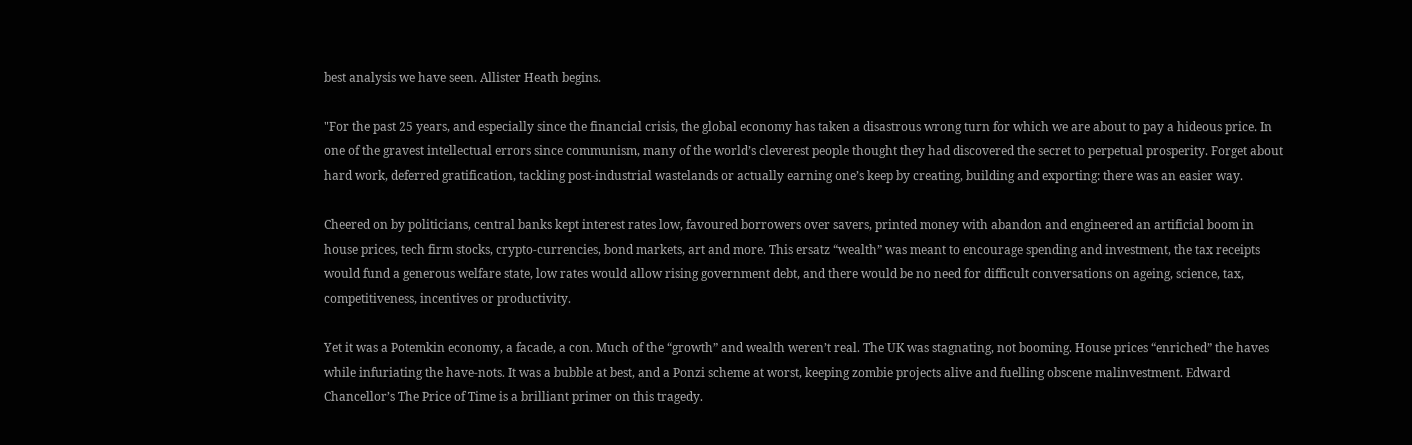best analysis we have seen. Allister Heath begins.

"For the past 25 years, and especially since the financial crisis, the global economy has taken a disastrous wrong turn for which we are about to pay a hideous price. In one of the gravest intellectual errors since communism, many of the world’s cleverest people thought they had discovered the secret to perpetual prosperity. Forget about hard work, deferred gratification, tackling post-industrial wastelands or actually earning one’s keep by creating, building and exporting: there was an easier way.

Cheered on by politicians, central banks kept interest rates low, favoured borrowers over savers, printed money with abandon and engineered an artificial boom in house prices, tech firm stocks, crypto-currencies, bond markets, art and more. This ersatz “wealth” was meant to encourage spending and investment, the tax receipts would fund a generous welfare state, low rates would allow rising government debt, and there would be no need for difficult conversations on ageing, science, tax, competitiveness, incentives or productivity.

Yet it was a Potemkin economy, a facade, a con. Much of the “growth” and wealth weren’t real. The UK was stagnating, not booming. House prices “enriched” the haves while infuriating the have-nots. It was a bubble at best, and a Ponzi scheme at worst, keeping zombie projects alive and fuelling obscene malinvestment. Edward Chancellor’s The Price of Time is a brilliant primer on this tragedy.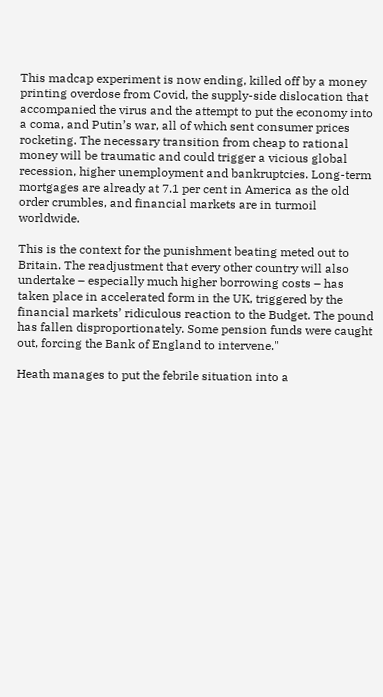This madcap experiment is now ending, killed off by a money printing overdose from Covid, the supply-side dislocation that accompanied the virus and the attempt to put the economy into a coma, and Putin’s war, all of which sent consumer prices rocketing. The necessary transition from cheap to rational money will be traumatic and could trigger a vicious global recession, higher unemployment and bankruptcies. Long-term mortgages are already at 7.1 per cent in America as the old order crumbles, and financial markets are in turmoil worldwide.

This is the context for the punishment beating meted out to Britain. The readjustment that every other country will also undertake – especially much higher borrowing costs – has taken place in accelerated form in the UK, triggered by the financial markets’ ridiculous reaction to the Budget. The pound has fallen disproportionately. Some pension funds were caught out, forcing the Bank of England to intervene."

Heath manages to put the febrile situation into a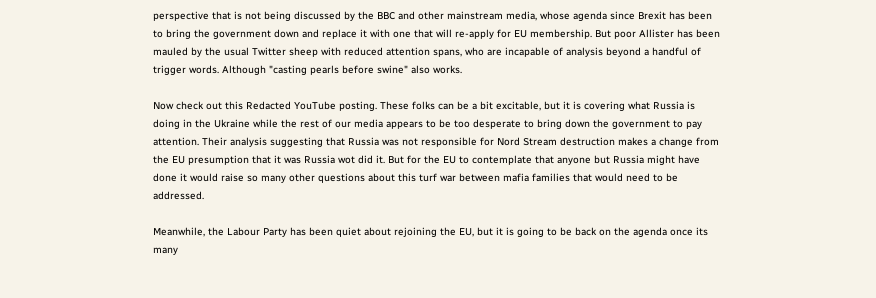perspective that is not being discussed by the BBC and other mainstream media, whose agenda since Brexit has been to bring the government down and replace it with one that will re-apply for EU membership. But poor Allister has been mauled by the usual Twitter sheep with reduced attention spans, who are incapable of analysis beyond a handful of trigger words. Although "casting pearls before swine" also works.

Now check out this Redacted YouTube posting. These folks can be a bit excitable, but it is covering what Russia is doing in the Ukraine while the rest of our media appears to be too desperate to bring down the government to pay attention. Their analysis suggesting that Russia was not responsible for Nord Stream destruction makes a change from the EU presumption that it was Russia wot did it. But for the EU to contemplate that anyone but Russia might have done it would raise so many other questions about this turf war between mafia families that would need to be addressed.

Meanwhile, the Labour Party has been quiet about rejoining the EU, but it is going to be back on the agenda once its many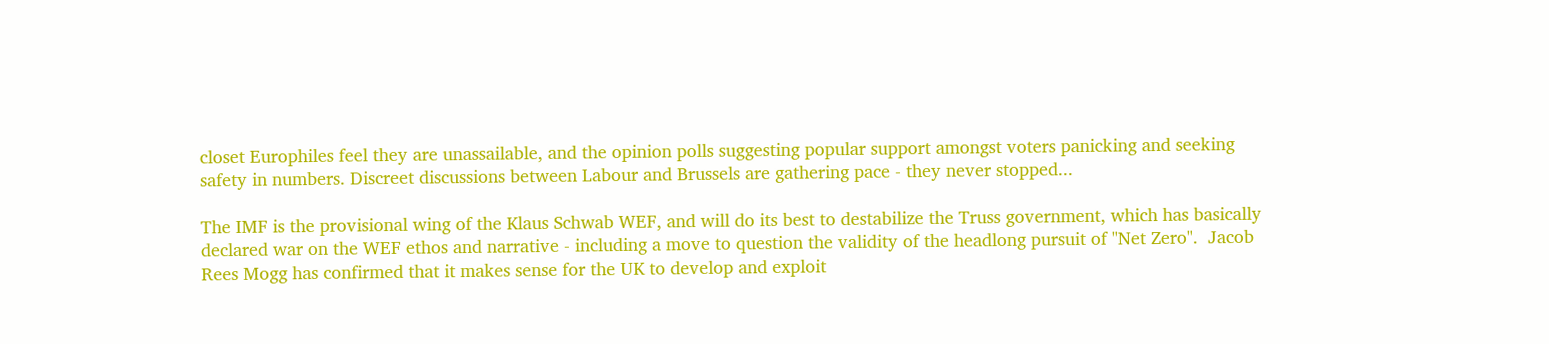closet Europhiles feel they are unassailable, and the opinion polls suggesting popular support amongst voters panicking and seeking safety in numbers. Discreet discussions between Labour and Brussels are gathering pace - they never stopped...

The IMF is the provisional wing of the Klaus Schwab WEF, and will do its best to destabilize the Truss government, which has basically declared war on the WEF ethos and narrative - including a move to question the validity of the headlong pursuit of "Net Zero".  Jacob Rees Mogg has confirmed that it makes sense for the UK to develop and exploit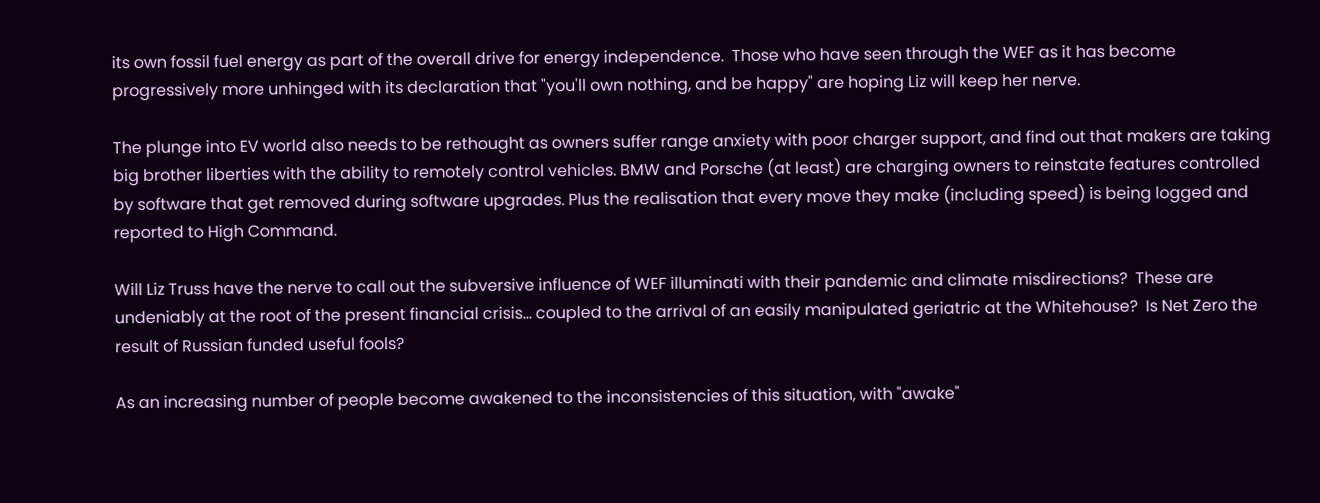its own fossil fuel energy as part of the overall drive for energy independence.  Those who have seen through the WEF as it has become progressively more unhinged with its declaration that "you'll own nothing, and be happy" are hoping Liz will keep her nerve.

The plunge into EV world also needs to be rethought as owners suffer range anxiety with poor charger support, and find out that makers are taking big brother liberties with the ability to remotely control vehicles. BMW and Porsche (at least) are charging owners to reinstate features controlled by software that get removed during software upgrades. Plus the realisation that every move they make (including speed) is being logged and reported to High Command.

Will Liz Truss have the nerve to call out the subversive influence of WEF illuminati with their pandemic and climate misdirections?  These are undeniably at the root of the present financial crisis... coupled to the arrival of an easily manipulated geriatric at the Whitehouse?  Is Net Zero the result of Russian funded useful fools?

As an increasing number of people become awakened to the inconsistencies of this situation, with "awake"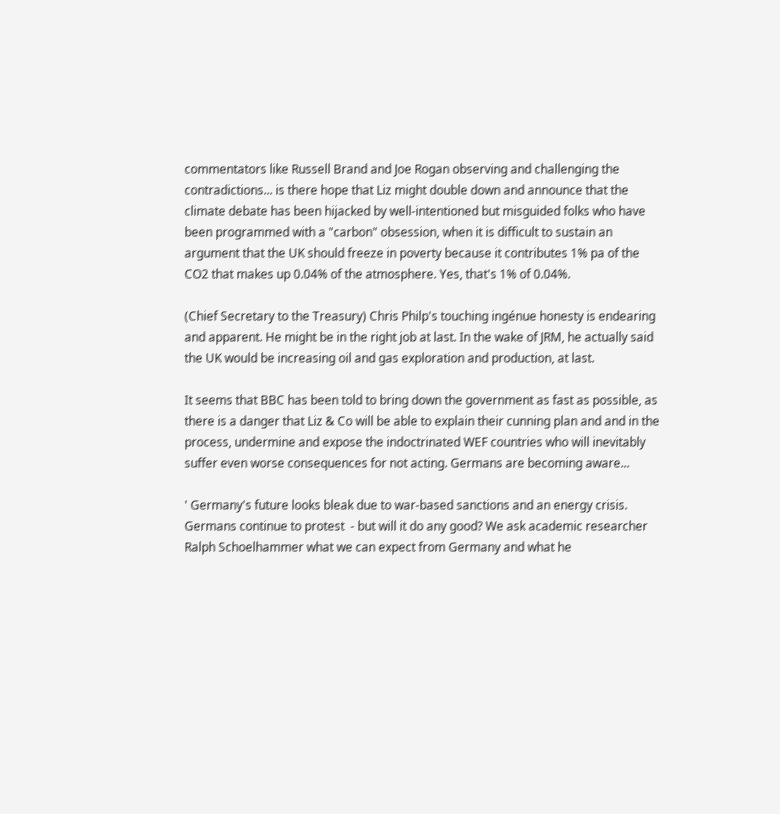commentators like Russell Brand and Joe Rogan observing and challenging the contradictions... is there hope that Liz might double down and announce that the climate debate has been hijacked by well-intentioned but misguided folks who have been programmed with a "carbon" obsession, when it is difficult to sustain an argument that the UK should freeze in poverty because it contributes 1% pa of the CO2 that makes up 0.04% of the atmosphere. Yes, that's 1% of 0.04%.

(Chief Secretary to the Treasury) Chris Philp's touching ingénue honesty is endearing and apparent. He might be in the right job at last. In the wake of JRM, he actually said the UK would be increasing oil and gas exploration and production, at last.

It seems that BBC has been told to bring down the government as fast as possible, as there is a danger that Liz & Co will be able to explain their cunning plan and and in the process, undermine and expose the indoctrinated WEF countries who will inevitably suffer even worse consequences for not acting. Germans are becoming aware...

' Germany's future looks bleak due to war-based sanctions and an energy crisis. Germans continue to protest  - but will it do any good? We ask academic researcher Ralph Schoelhammer what we can expect from Germany and what he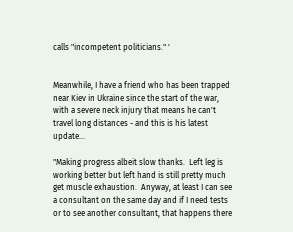calls "incompetent politicians." '


Meanwhile, I have a friend who has been trapped near Kiev in Ukraine since the start of the war, with a severe neck injury that means he can't travel long distances - and this is his latest update...

"Making progress albeit slow thanks.  Left leg is working better but left hand is still pretty much get muscle exhaustion.  Anyway, at least I can see a consultant on the same day and if I need tests or to see another consultant, that happens there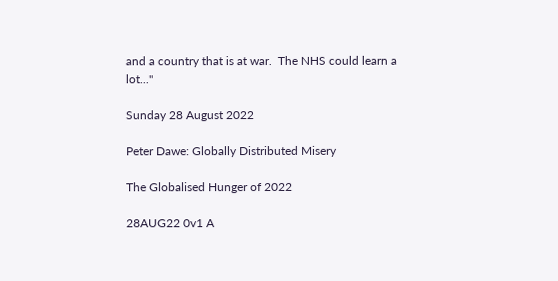and a country that is at war.  The NHS could learn a lot..."

Sunday 28 August 2022

Peter Dawe: Globally Distributed Misery

The Globalised Hunger of 2022

28AUG22 0v1 A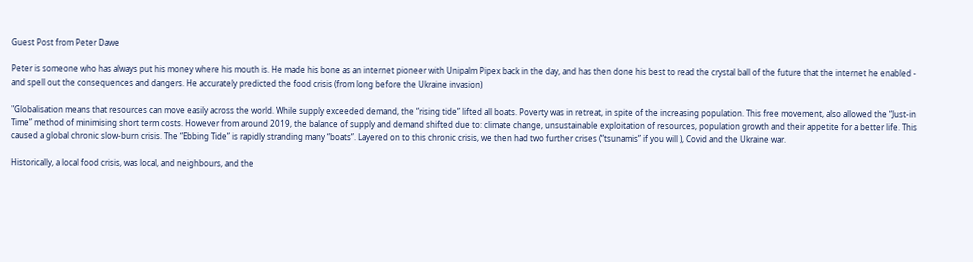Guest Post from Peter Dawe

Peter is someone who has always put his money where his mouth is. He made his bone as an internet pioneer with Unipalm Pipex back in the day, and has then done his best to read the crystal ball of the future that the internet he enabled - and spell out the consequences and dangers. He accurately predicted the food crisis (from long before the Ukraine invasion)

"Globalisation means that resources can move easily across the world. While supply exceeded demand, the “rising tide” lifted all boats. Poverty was in retreat, in spite of the increasing population. This free movement, also allowed the “Just-in Time” method of minimising short term costs. However from around 2019, the balance of supply and demand shifted due to: climate change, unsustainable exploitation of resources, population growth and their appetite for a better life. This caused a global chronic slow-burn crisis. The “Ebbing Tide” is rapidly stranding many “boats”. Layered on to this chronic crisis, we then had two further crises (“tsunamis” if you will ), Covid and the Ukraine war.

Historically, a local food crisis, was local, and neighbours, and the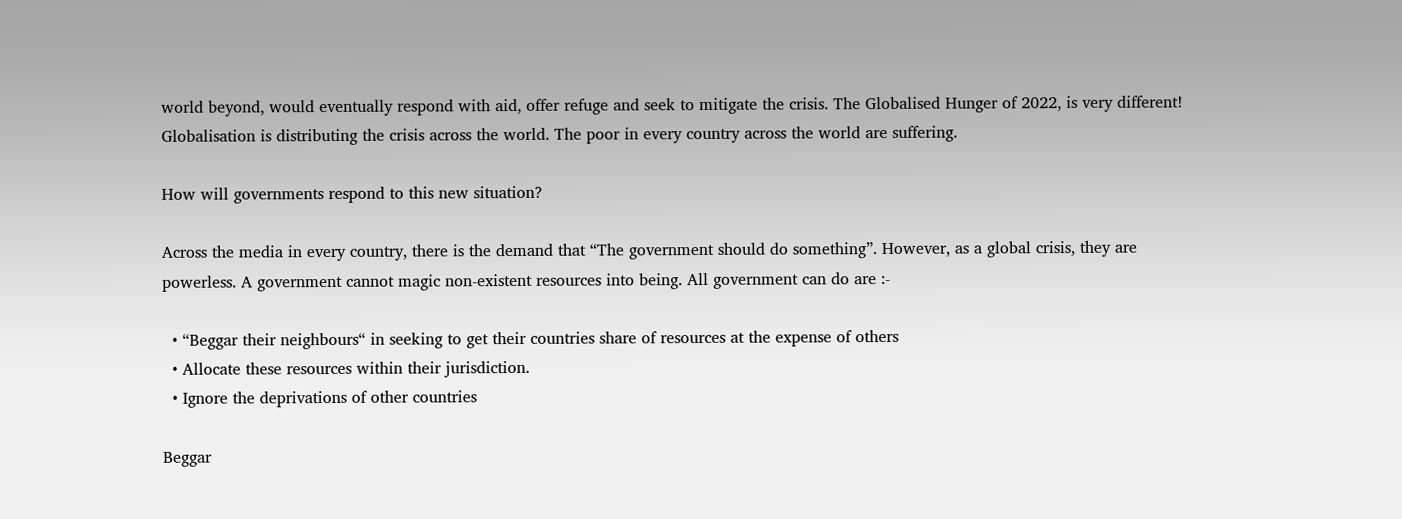world beyond, would eventually respond with aid, offer refuge and seek to mitigate the crisis. The Globalised Hunger of 2022, is very different! Globalisation is distributing the crisis across the world. The poor in every country across the world are suffering.

How will governments respond to this new situation?

Across the media in every country, there is the demand that “The government should do something”. However, as a global crisis, they are powerless. A government cannot magic non-existent resources into being. All government can do are :-

  • “Beggar their neighbours“ in seeking to get their countries share of resources at the expense of others
  • Allocate these resources within their jurisdiction.
  • Ignore the deprivations of other countries

Beggar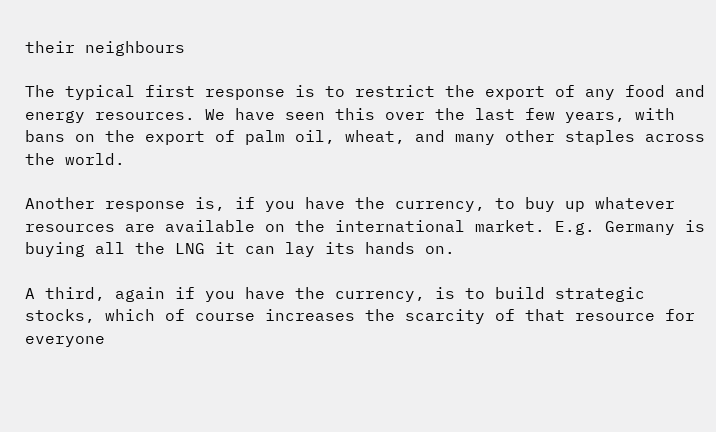their neighbours

The typical first response is to restrict the export of any food and energy resources. We have seen this over the last few years, with bans on the export of palm oil, wheat, and many other staples across the world.

Another response is, if you have the currency, to buy up whatever resources are available on the international market. E.g. Germany is buying all the LNG it can lay its hands on.

A third, again if you have the currency, is to build strategic stocks, which of course increases the scarcity of that resource for everyone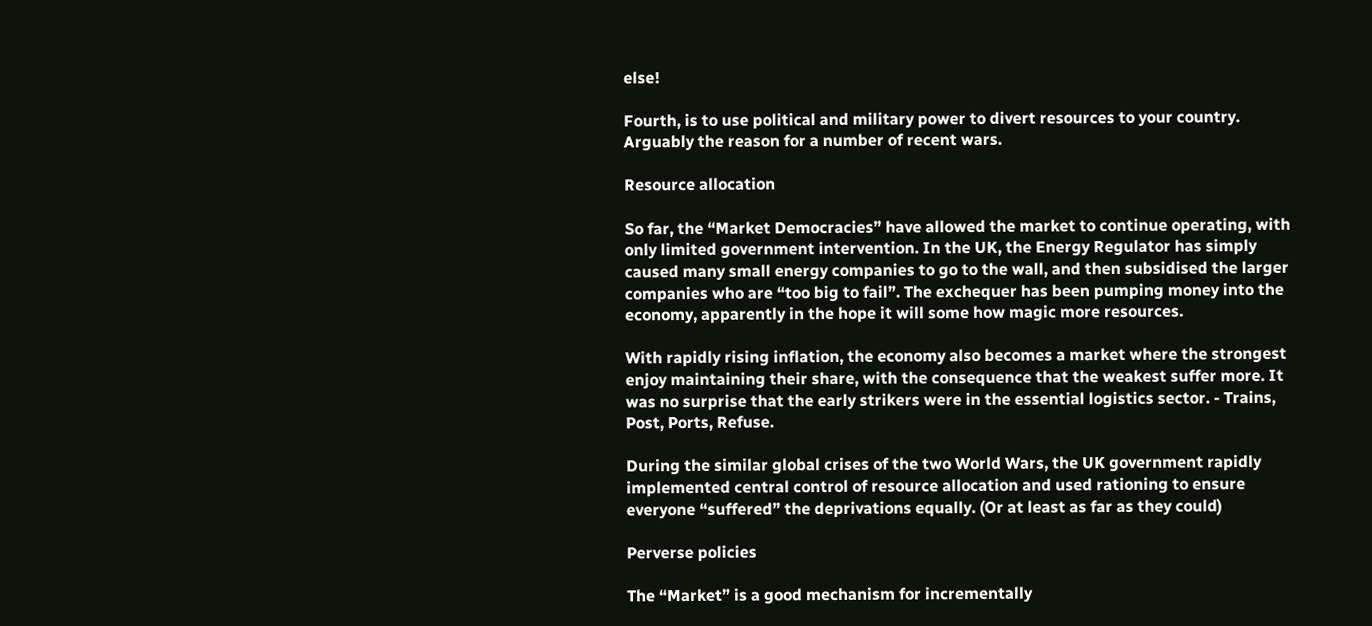else!

Fourth, is to use political and military power to divert resources to your country. Arguably the reason for a number of recent wars.

Resource allocation

So far, the “Market Democracies” have allowed the market to continue operating, with only limited government intervention. In the UK, the Energy Regulator has simply caused many small energy companies to go to the wall, and then subsidised the larger companies who are “too big to fail”. The exchequer has been pumping money into the economy, apparently in the hope it will some how magic more resources.

With rapidly rising inflation, the economy also becomes a market where the strongest enjoy maintaining their share, with the consequence that the weakest suffer more. It was no surprise that the early strikers were in the essential logistics sector. - Trains, Post, Ports, Refuse.

During the similar global crises of the two World Wars, the UK government rapidly implemented central control of resource allocation and used rationing to ensure everyone “suffered” the deprivations equally. (Or at least as far as they could)

Perverse policies

The “Market” is a good mechanism for incrementally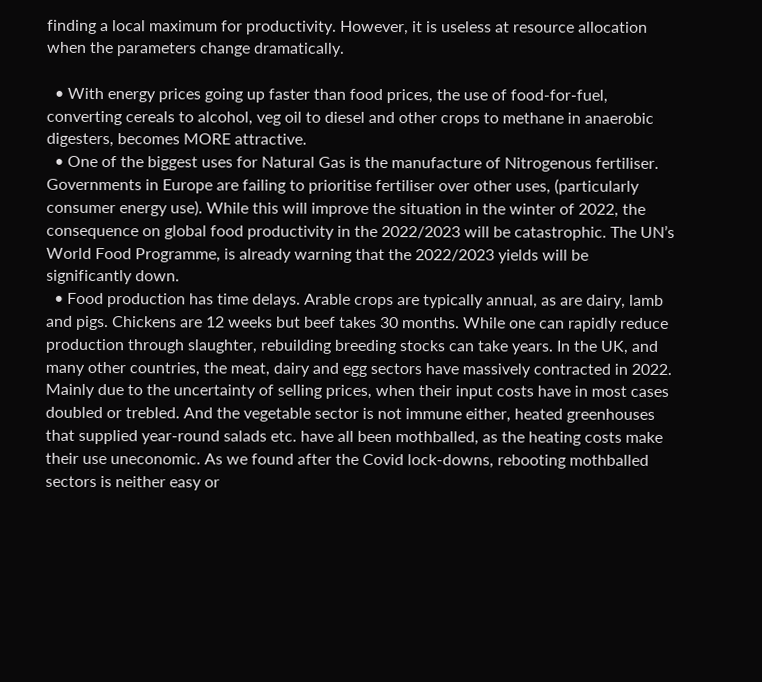finding a local maximum for productivity. However, it is useless at resource allocation when the parameters change dramatically.

  • With energy prices going up faster than food prices, the use of food-for-fuel, converting cereals to alcohol, veg oil to diesel and other crops to methane in anaerobic digesters, becomes MORE attractive.
  • One of the biggest uses for Natural Gas is the manufacture of Nitrogenous fertiliser. Governments in Europe are failing to prioritise fertiliser over other uses, (particularly consumer energy use). While this will improve the situation in the winter of 2022, the consequence on global food productivity in the 2022/2023 will be catastrophic. The UN’s World Food Programme, is already warning that the 2022/2023 yields will be significantly down.
  • Food production has time delays. Arable crops are typically annual, as are dairy, lamb and pigs. Chickens are 12 weeks but beef takes 30 months. While one can rapidly reduce production through slaughter, rebuilding breeding stocks can take years. In the UK, and many other countries, the meat, dairy and egg sectors have massively contracted in 2022. Mainly due to the uncertainty of selling prices, when their input costs have in most cases doubled or trebled. And the vegetable sector is not immune either, heated greenhouses that supplied year-round salads etc. have all been mothballed, as the heating costs make their use uneconomic. As we found after the Covid lock-downs, rebooting mothballed sectors is neither easy or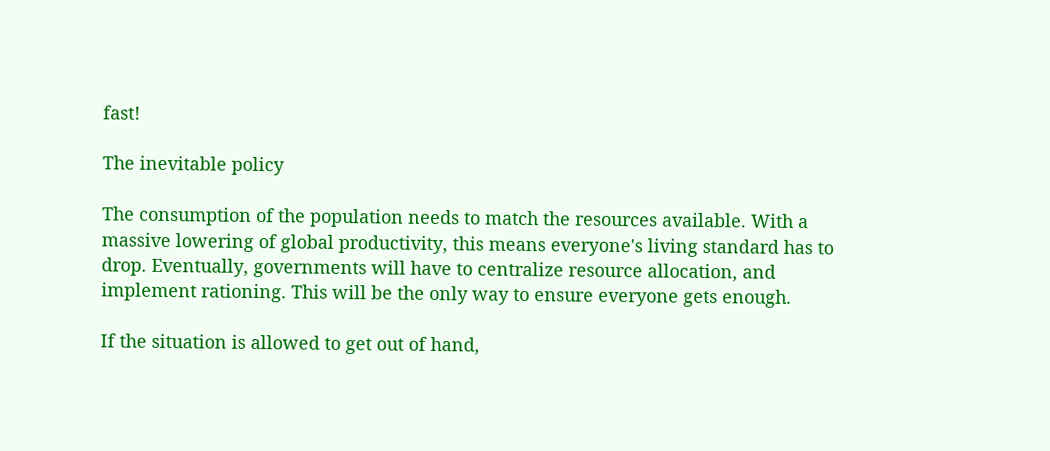fast!

The inevitable policy

The consumption of the population needs to match the resources available. With a massive lowering of global productivity, this means everyone's living standard has to drop. Eventually, governments will have to centralize resource allocation, and implement rationing. This will be the only way to ensure everyone gets enough.

If the situation is allowed to get out of hand,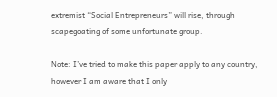extremist “Social Entrepreneurs” will rise, through scapegoating of some unfortunate group.

Note: I’ve tried to make this paper apply to any country, however I am aware that I only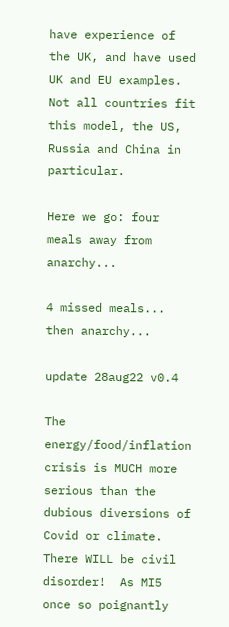have experience of the UK, and have used UK and EU examples. Not all countries fit this model, the US, Russia and China in particular.

Here we go: four meals away from anarchy...

4 missed meals... then anarchy...

update 28aug22 v0.4

The energy/food/inflation crisis is MUCH more serious than the dubious diversions of Covid or climate. There WILL be civil disorder!  As MI5 once so poignantly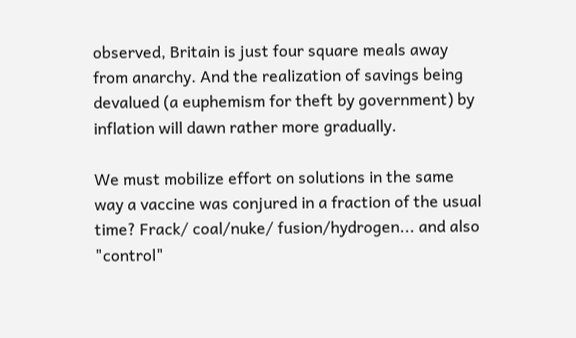observed, Britain is just four square meals away from anarchy. And the realization of savings being devalued (a euphemism for theft by government) by inflation will dawn rather more gradually.

We must mobilize effort on solutions in the same way a vaccine was conjured in a fraction of the usual time? Frack/ coal/nuke/ fusion/hydrogen... and also "control"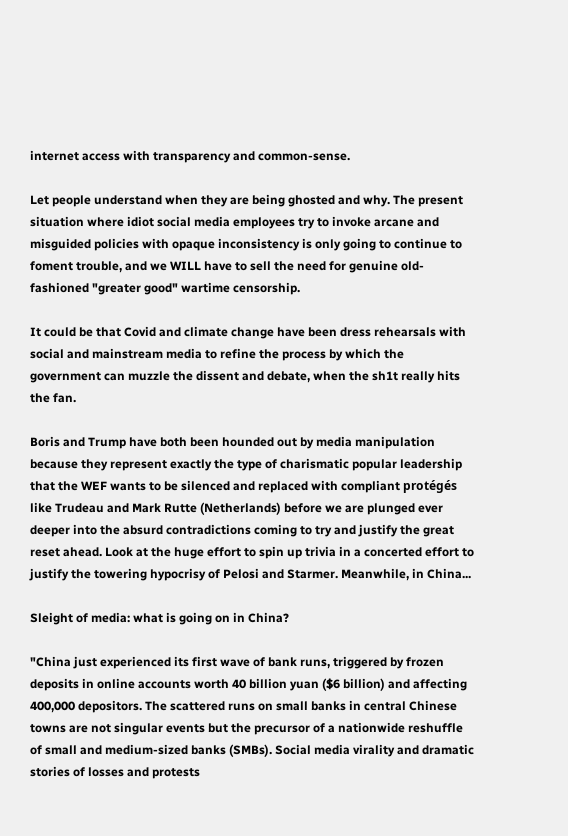internet access with transparency and common-sense.

Let people understand when they are being ghosted and why. The present situation where idiot social media employees try to invoke arcane and misguided policies with opaque inconsistency is only going to continue to foment trouble, and we WILL have to sell the need for genuine old-fashioned "greater good" wartime censorship.

It could be that Covid and climate change have been dress rehearsals with social and mainstream media to refine the process by which the government can muzzle the dissent and debate, when the sh1t really hits the fan.

Boris and Trump have both been hounded out by media manipulation because they represent exactly the type of charismatic popular leadership that the WEF wants to be silenced and replaced with compliant protégés like Trudeau and Mark Rutte (Netherlands) before we are plunged ever deeper into the absurd contradictions coming to try and justify the great reset ahead. Look at the huge effort to spin up trivia in a concerted effort to justify the towering hypocrisy of Pelosi and Starmer. Meanwhile, in China...

Sleight of media: what is going on in China?

"China just experienced its first wave of bank runs, triggered by frozen deposits in online accounts worth 40 billion yuan ($6 billion) and affecting 400,000 depositors. The scattered runs on small banks in central Chinese towns are not singular events but the precursor of a nationwide reshuffle of small and medium-sized banks (SMBs). Social media virality and dramatic stories of losses and protests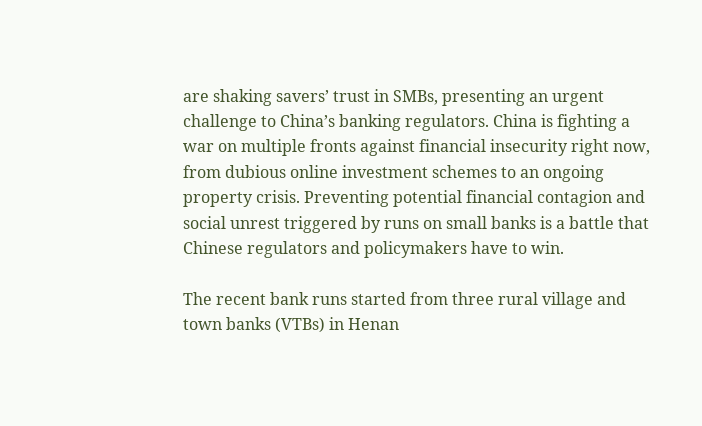are shaking savers’ trust in SMBs, presenting an urgent challenge to China’s banking regulators. China is fighting a war on multiple fronts against financial insecurity right now, from dubious online investment schemes to an ongoing property crisis. Preventing potential financial contagion and social unrest triggered by runs on small banks is a battle that Chinese regulators and policymakers have to win.

The recent bank runs started from three rural village and town banks (VTBs) in Henan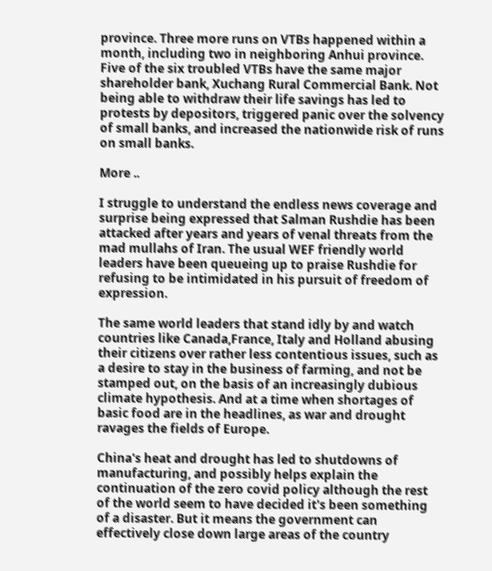province. Three more runs on VTBs happened within a month, including two in neighboring Anhui province. Five of the six troubled VTBs have the same major shareholder bank, Xuchang Rural Commercial Bank. Not being able to withdraw their life savings has led to protests by depositors, triggered panic over the solvency of small banks, and increased the nationwide risk of runs on small banks.

More ..

I struggle to understand the endless news coverage and surprise being expressed that Salman Rushdie has been attacked after years and years of venal threats from the mad mullahs of Iran. The usual WEF friendly world leaders have been queueing up to praise Rushdie for refusing to be intimidated in his pursuit of freedom of expression.

The same world leaders that stand idly by and watch countries like Canada,France, Italy and Holland abusing their citizens over rather less contentious issues, such as a desire to stay in the business of farming, and not be stamped out, on the basis of an increasingly dubious climate hypothesis. And at a time when shortages of basic food are in the headlines, as war and drought ravages the fields of Europe.

China's heat and drought has led to shutdowns of manufacturing, and possibly helps explain the continuation of the zero covid policy although the rest of the world seem to have decided it's been something of a disaster. But it means the government can effectively close down large areas of the country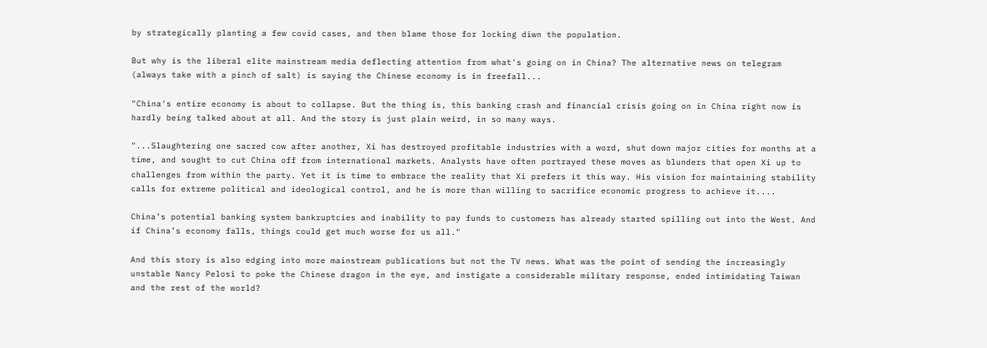by strategically planting a few covid cases, and then blame those for locking diwn the population.

But why is the liberal elite mainstream media deflecting attention from what's going on in China? The alternative news on telegram (always take with a pinch of salt) is saying the Chinese economy is in freefall...

"China's entire economy is about to collapse. But the thing is, this banking crash and financial crisis going on in China right now is hardly being talked about at all. And the story is just plain weird, in so many ways.

"...Slaughtering one sacred cow after another, Xi has destroyed profitable industries with a word, shut down major cities for months at a time, and sought to cut China off from international markets. Analysts have often portrayed these moves as blunders that open Xi up to challenges from within the party. Yet it is time to embrace the reality that Xi prefers it this way. His vision for maintaining stability calls for extreme political and ideological control, and he is more than willing to sacrifice economic progress to achieve it....

China’s potential banking system bankruptcies and inability to pay funds to customers has already started spilling out into the West. And if China’s economy falls, things could get much worse for us all."

And this story is also edging into more mainstream publications but not the TV news. What was the point of sending the increasingly unstable Nancy Pelosi to poke the Chinese dragon in the eye, and instigate a considerable military response, ended intimidating Taiwan and the rest of the world?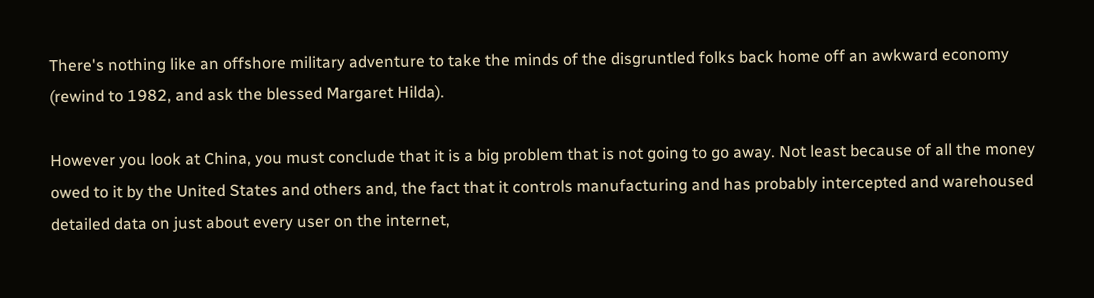There's nothing like an offshore military adventure to take the minds of the disgruntled folks back home off an awkward economy (rewind to 1982, and ask the blessed Margaret Hilda).

However you look at China, you must conclude that it is a big problem that is not going to go away. Not least because of all the money owed to it by the United States and others and, the fact that it controls manufacturing and has probably intercepted and warehoused detailed data on just about every user on the internet,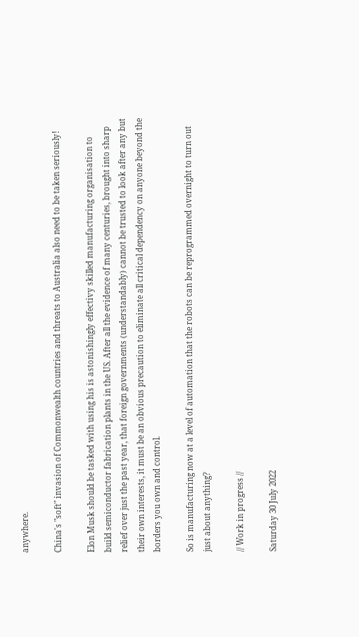anywhere.

China's "soft" invasion of Commonwealth countries and threats to Australia also need to be taken seriously!

Elon Musk should be tasked with using his is astonishingly effectivy skilled manufacturing organisation to build semiconductor fabrication plants in the US. After all the evidence of many centuries, brought into sharp relief over just the past year, that foreign governments (understandably) cannot be trusted to look after any but their own interests, it must be an obvious precaution to eliminate all critical dependency on anyone beyond the borders you own and control.

So is manufacturing now at a level of automation that the robots can be reprogrammed overnight to turn out just about anything?

// Work in progress //

Saturday 30 July 2022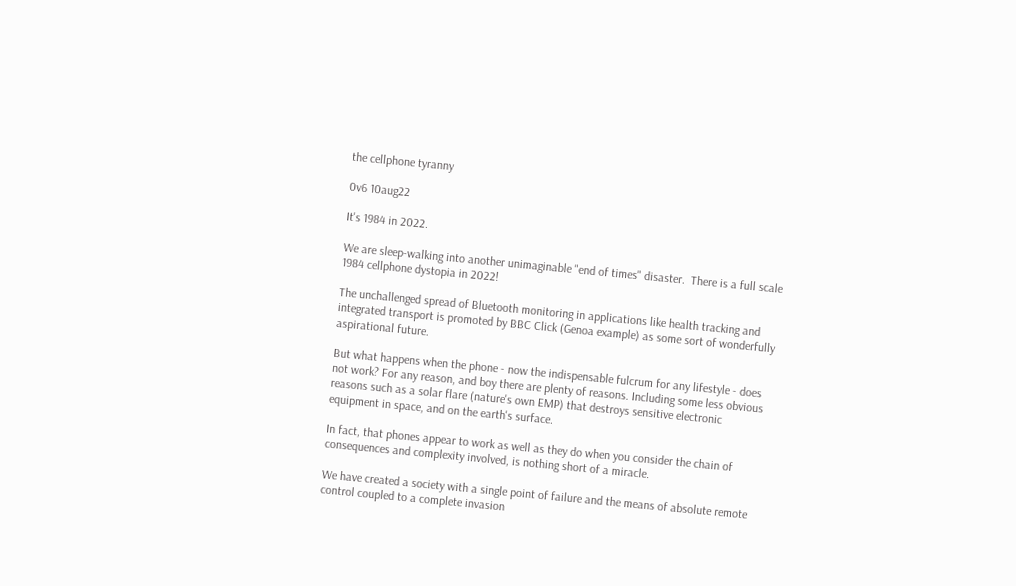the cellphone tyranny

0v6 10aug22

It's 1984 in 2022.

We are sleep-walking into another unimaginable "end of times" disaster.  There is a full scale 1984 cellphone dystopia in 2022!

The unchallenged spread of Bluetooth monitoring in applications like health tracking and integrated transport is promoted by BBC Click (Genoa example) as some sort of wonderfully aspirational future.

But what happens when the phone - now the indispensable fulcrum for any lifestyle - does not work? For any reason, and boy there are plenty of reasons. Including some less obvious reasons such as a solar flare (nature's own EMP) that destroys sensitive electronic equipment in space, and on the earth's surface.

In fact, that phones appear to work as well as they do when you consider the chain of consequences and complexity involved, is nothing short of a miracle.

We have created a society with a single point of failure and the means of absolute remote control coupled to a complete invasion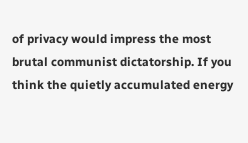of privacy would impress the most brutal communist dictatorship. If you think the quietly accumulated energy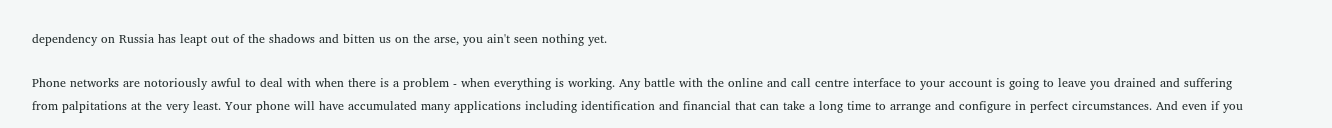dependency on Russia has leapt out of the shadows and bitten us on the arse, you ain't seen nothing yet.

Phone networks are notoriously awful to deal with when there is a problem - when everything is working. Any battle with the online and call centre interface to your account is going to leave you drained and suffering from palpitations at the very least. Your phone will have accumulated many applications including identification and financial that can take a long time to arrange and configure in perfect circumstances. And even if you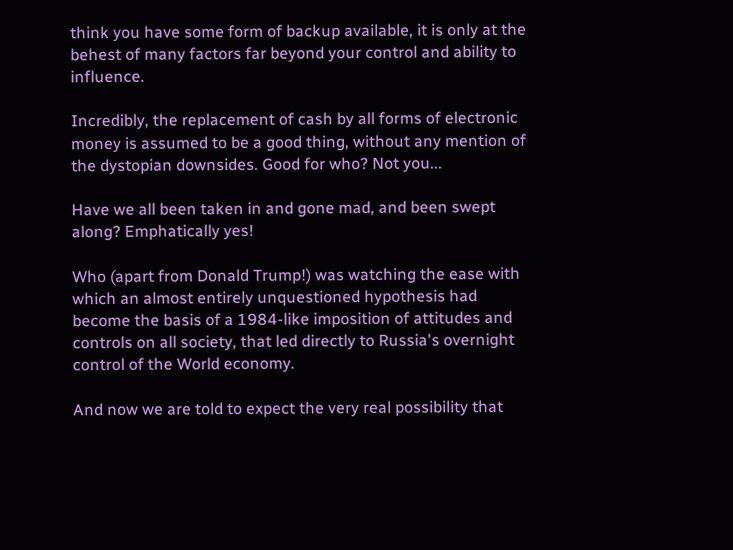think you have some form of backup available, it is only at the behest of many factors far beyond your control and ability to influence.

Incredibly, the replacement of cash by all forms of electronic money is assumed to be a good thing, without any mention of the dystopian downsides. Good for who? Not you...

Have we all been taken in and gone mad, and been swept along? Emphatically yes!

Who (apart from Donald Trump!) was watching the ease with which an almost entirely unquestioned hypothesis had become the basis of a 1984-like imposition of attitudes and controls on all society, that led directly to Russia's overnight control of the World economy.

And now we are told to expect the very real possibility that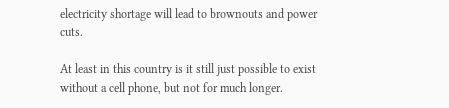electricity shortage will lead to brownouts and power cuts.

At least in this country is it still just possible to exist without a cell phone, but not for much longer.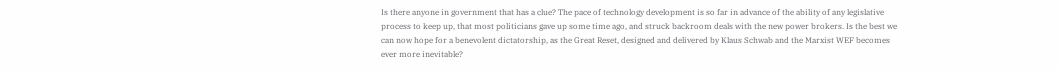Is there anyone in government that has a clue? The pace of technology development is so far in advance of the ability of any legislative process to keep up, that most politicians gave up some time ago, and struck backroom deals with the new power brokers. Is the best we can now hope for a benevolent dictatorship, as the Great Reset, designed and delivered by Klaus Schwab and the Marxist WEF becomes ever more inevitable?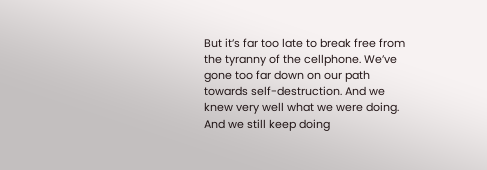But it’s far too late to break free from the tyranny of the cellphone. We’ve gone too far down on our path towards self-destruction. And we knew very well what we were doing. And we still keep doing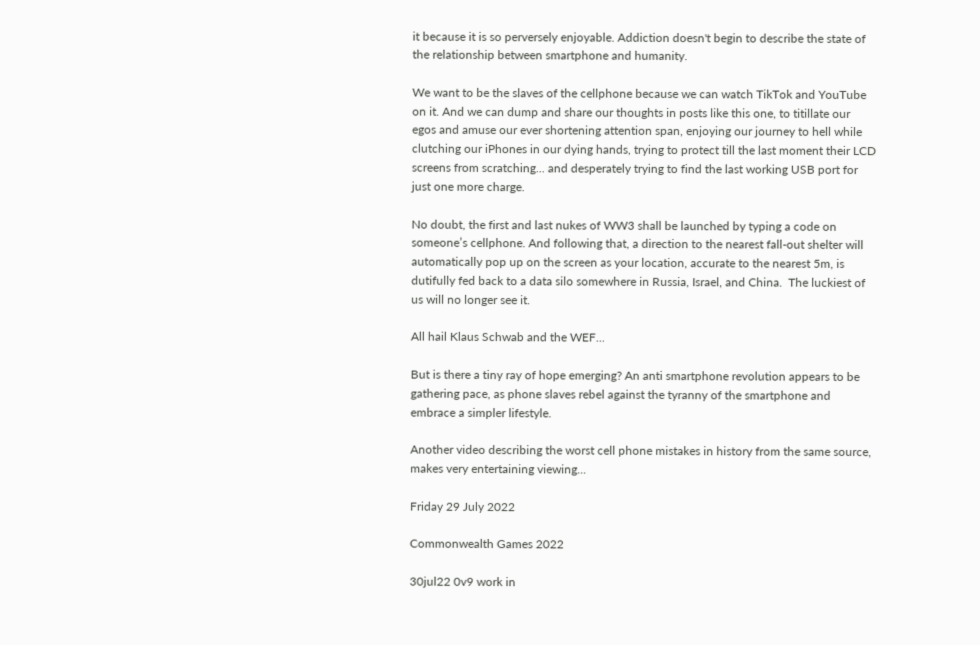it because it is so perversely enjoyable. Addiction doesn't begin to describe the state of the relationship between smartphone and humanity.

We want to be the slaves of the cellphone because we can watch TikTok and YouTube on it. And we can dump and share our thoughts in posts like this one, to titillate our egos and amuse our ever shortening attention span, enjoying our journey to hell while clutching our iPhones in our dying hands, trying to protect till the last moment their LCD screens from scratching... and desperately trying to find the last working USB port for just one more charge.

No doubt, the first and last nukes of WW3 shall be launched by typing a code on someone’s cellphone. And following that, a direction to the nearest fall-out shelter will automatically pop up on the screen as your location, accurate to the nearest 5m, is dutifully fed back to a data silo somewhere in Russia, Israel, and China.  The luckiest of us will no longer see it.

All hail Klaus Schwab and the WEF...

But is there a tiny ray of hope emerging? An anti smartphone revolution appears to be gathering pace, as phone slaves rebel against the tyranny of the smartphone and embrace a simpler lifestyle.

Another video describing the worst cell phone mistakes in history from the same source, makes very entertaining viewing...

Friday 29 July 2022

Commonwealth Games 2022

30jul22 0v9 work in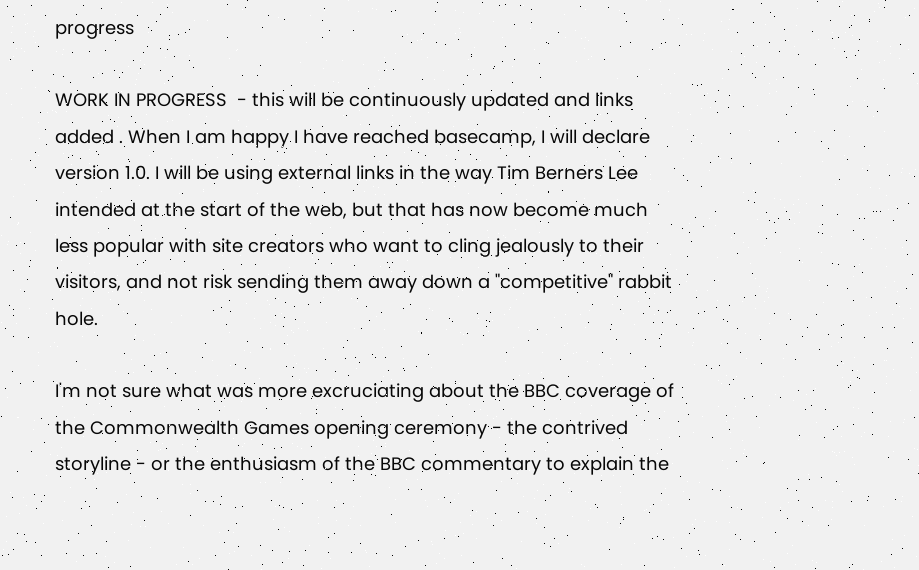progress

WORK IN PROGRESS  - this will be continuously updated and links added . When I am happy I have reached basecamp, I will declare version 1.0. I will be using external links in the way Tim Berners Lee intended at the start of the web, but that has now become much less popular with site creators who want to cling jealously to their visitors, and not risk sending them away down a "competitive" rabbit hole.

I'm not sure what was more excruciating about the BBC coverage of the Commonwealth Games opening ceremony - the contrived storyline - or the enthusiasm of the BBC commentary to explain the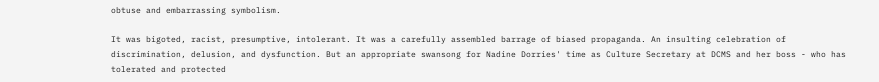obtuse and embarrassing symbolism.

It was bigoted, racist, presumptive, intolerant. It was a carefully assembled barrage of biased propaganda. An insulting celebration of discrimination, delusion, and dysfunction. But an appropriate swansong for Nadine Dorries' time as Culture Secretary at DCMS and her boss - who has tolerated and protected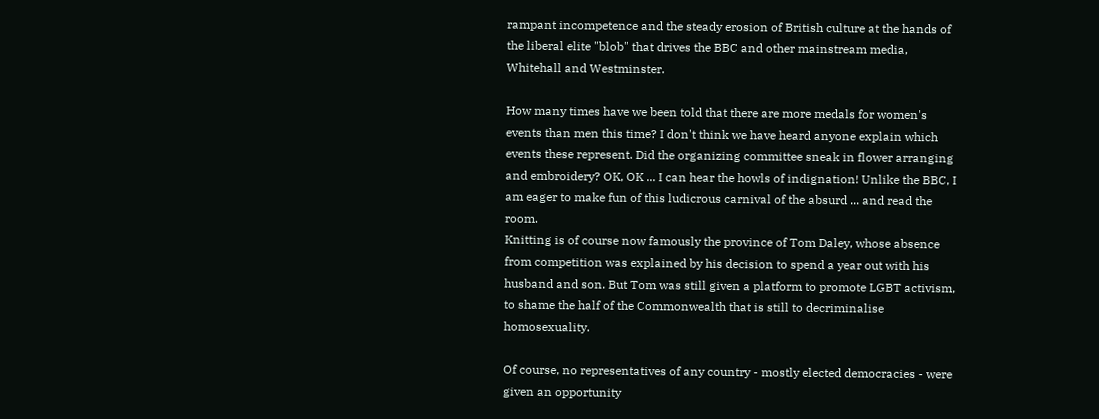rampant incompetence and the steady erosion of British culture at the hands of the liberal elite "blob" that drives the BBC and other mainstream media, Whitehall and Westminster.

How many times have we been told that there are more medals for women's events than men this time? I don't think we have heard anyone explain which events these represent. Did the organizing committee sneak in flower arranging and embroidery? OK, OK ... I can hear the howls of indignation! Unlike the BBC, I am eager to make fun of this ludicrous carnival of the absurd ... and read the room.
Knitting is of course now famously the province of Tom Daley, whose absence from competition was explained by his decision to spend a year out with his husband and son. But Tom was still given a platform to promote LGBT activism, to shame the half of the Commonwealth that is still to decriminalise homosexuality.

Of course, no representatives of any country - mostly elected democracies - were given an opportunity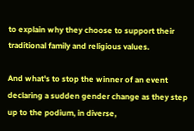to explain why they choose to support their traditional family and religious values.

And what's to stop the winner of an event declaring a sudden gender change as they step up to the podium, in diverse,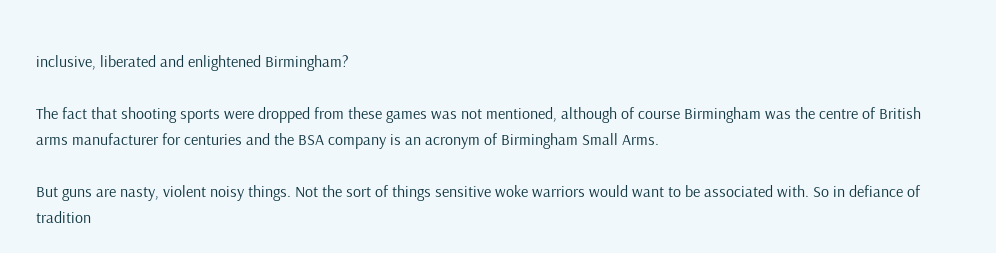inclusive, liberated and enlightened Birmingham?

The fact that shooting sports were dropped from these games was not mentioned, although of course Birmingham was the centre of British arms manufacturer for centuries and the BSA company is an acronym of Birmingham Small Arms.

But guns are nasty, violent noisy things. Not the sort of things sensitive woke warriors would want to be associated with. So in defiance of tradition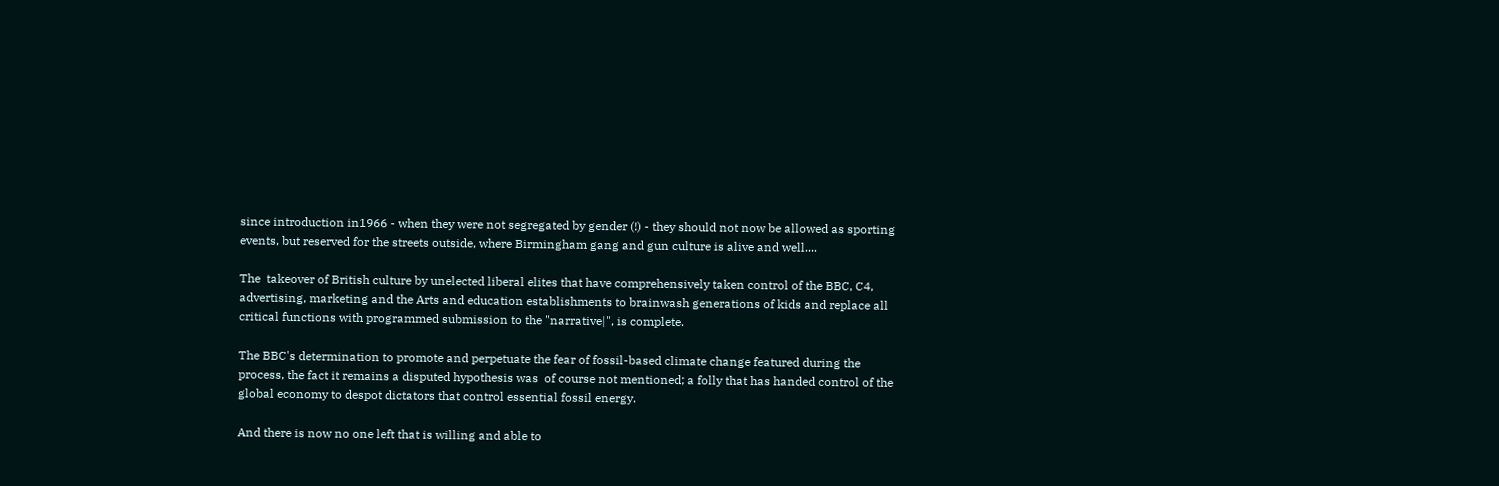since introduction in1966 - when they were not segregated by gender (!) - they should not now be allowed as sporting events, but reserved for the streets outside, where Birmingham gang and gun culture is alive and well....

The  takeover of British culture by unelected liberal elites that have comprehensively taken control of the BBC, C4, advertising, marketing and the Arts and education establishments to brainwash generations of kids and replace all critical functions with programmed submission to the "narrative|", is complete.

The BBC's determination to promote and perpetuate the fear of fossil-based climate change featured during the process, the fact it remains a disputed hypothesis was  of course not mentioned; a folly that has handed control of the global economy to despot dictators that control essential fossil energy.

And there is now no one left that is willing and able to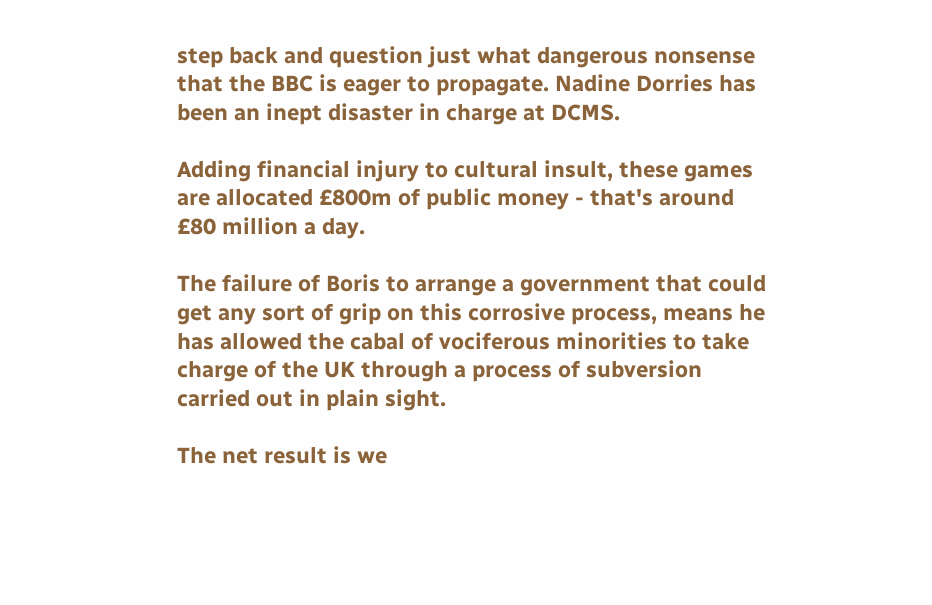step back and question just what dangerous nonsense that the BBC is eager to propagate. Nadine Dorries has been an inept disaster in charge at DCMS.

Adding financial injury to cultural insult, these games are allocated £800m of public money - that's around £80 million a day.

The failure of Boris to arrange a government that could get any sort of grip on this corrosive process, means he has allowed the cabal of vociferous minorities to take charge of the UK through a process of subversion carried out in plain sight.

The net result is we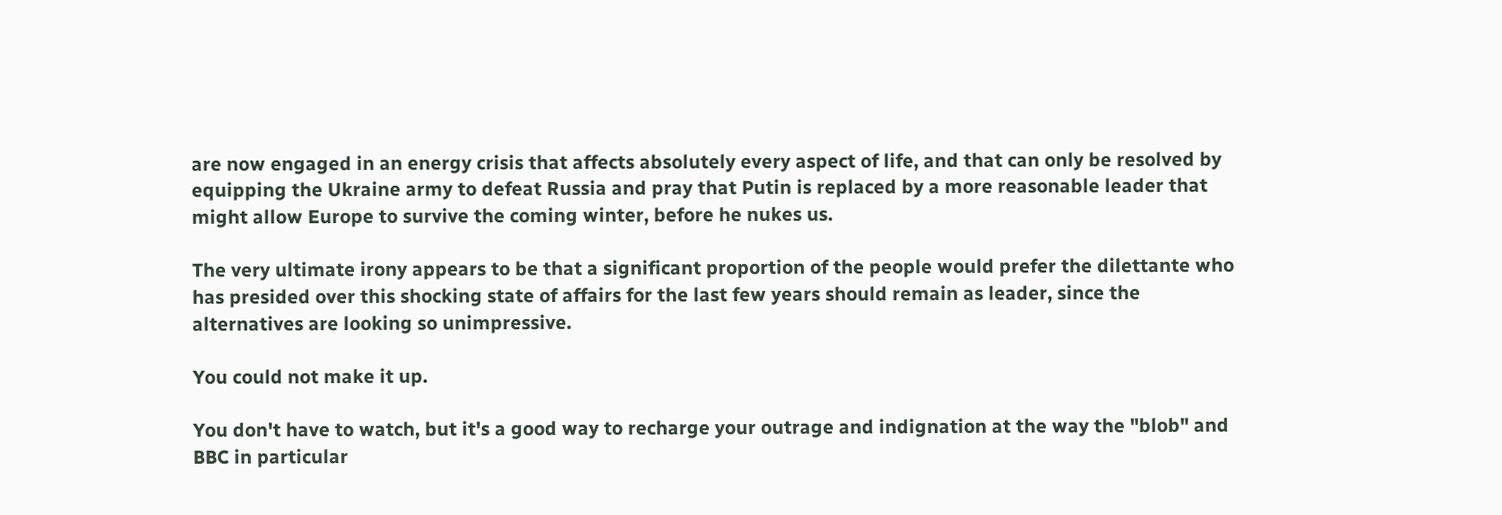are now engaged in an energy crisis that affects absolutely every aspect of life, and that can only be resolved by equipping the Ukraine army to defeat Russia and pray that Putin is replaced by a more reasonable leader that might allow Europe to survive the coming winter, before he nukes us.

The very ultimate irony appears to be that a significant proportion of the people would prefer the dilettante who has presided over this shocking state of affairs for the last few years should remain as leader, since the alternatives are looking so unimpressive.

You could not make it up.

You don't have to watch, but it's a good way to recharge your outrage and indignation at the way the "blob" and BBC in particular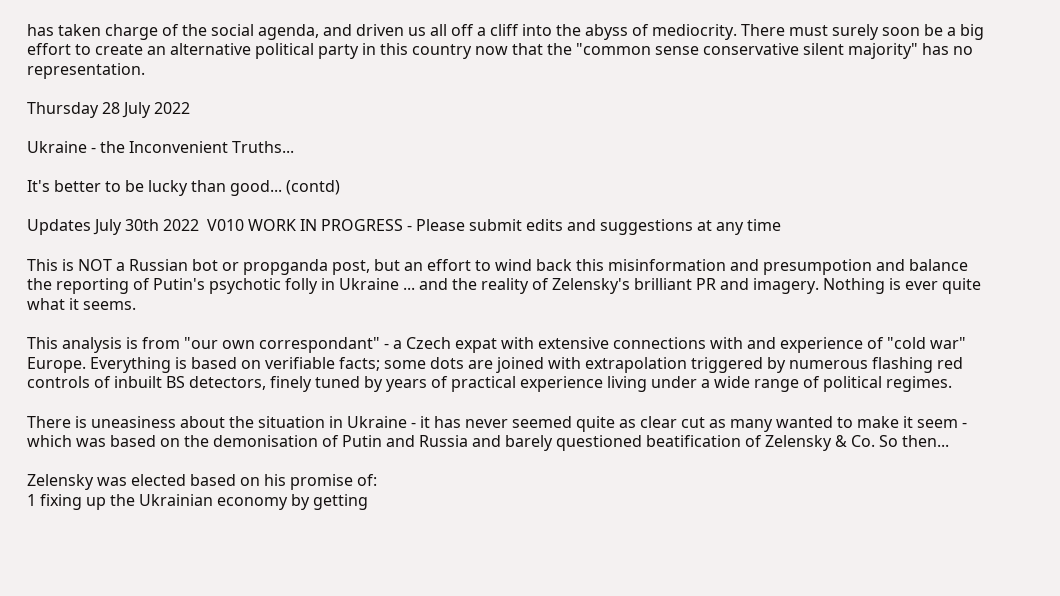has taken charge of the social agenda, and driven us all off a cliff into the abyss of mediocrity. There must surely soon be a big effort to create an alternative political party in this country now that the "common sense conservative silent majority" has no representation.

Thursday 28 July 2022

Ukraine - the Inconvenient Truths...

It's better to be lucky than good... (contd)

Updates July 30th 2022  V010 WORK IN PROGRESS - Please submit edits and suggestions at any time

This is NOT a Russian bot or propganda post, but an effort to wind back this misinformation and presumpotion and balance the reporting of Putin's psychotic folly in Ukraine ... and the reality of Zelensky's brilliant PR and imagery. Nothing is ever quite what it seems.

This analysis is from "our own correspondant" - a Czech expat with extensive connections with and experience of "cold war" Europe. Everything is based on verifiable facts; some dots are joined with extrapolation triggered by numerous flashing red controls of inbuilt BS detectors, finely tuned by years of practical experience living under a wide range of political regimes.

There is uneasiness about the situation in Ukraine - it has never seemed quite as clear cut as many wanted to make it seem - which was based on the demonisation of Putin and Russia and barely questioned beatification of Zelensky & Co. So then...

Zelensky was elected based on his promise of:
1 fixing up the Ukrainian economy by getting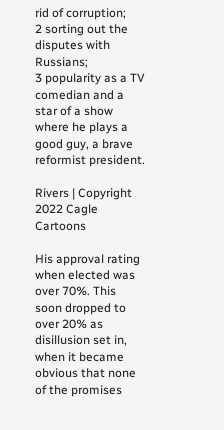rid of corruption;
2 sorting out the disputes with Russians;
3 popularity as a TV comedian and a star of a show where he plays a good guy, a brave reformist president.

Rivers | Copyright 2022 Cagle Cartoons

His approval rating when elected was over 70%. This soon dropped to over 20% as disillusion set in, when it became obvious that none of the promises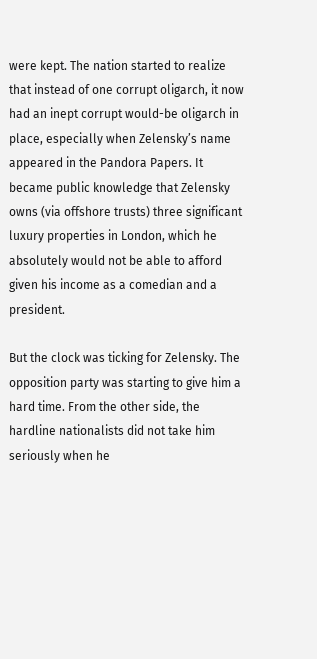were kept. The nation started to realize that instead of one corrupt oligarch, it now had an inept corrupt would-be oligarch in place, especially when Zelensky’s name appeared in the Pandora Papers. It became public knowledge that Zelensky owns (via offshore trusts) three significant luxury properties in London, which he absolutely would not be able to afford given his income as a comedian and a president.

But the clock was ticking for Zelensky. The opposition party was starting to give him a hard time. From the other side, the hardline nationalists did not take him seriously when he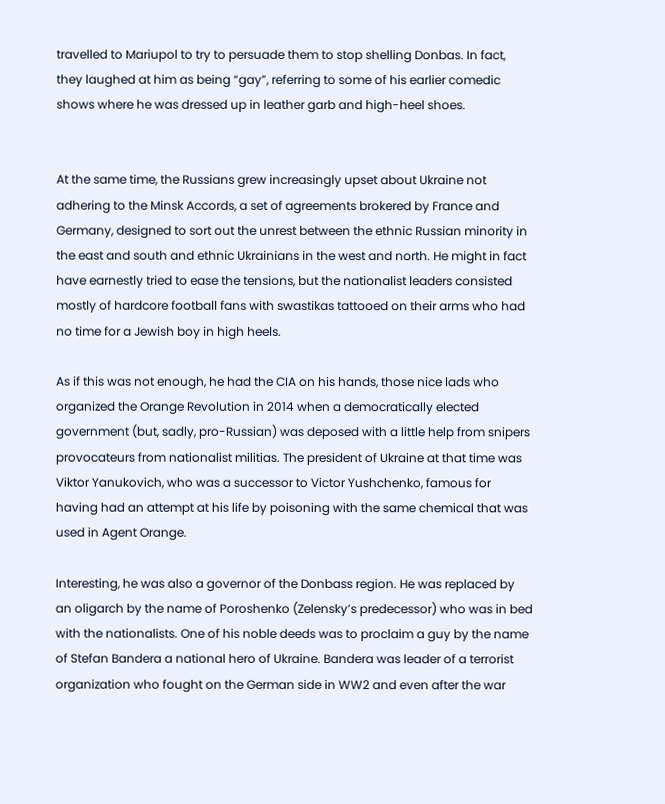travelled to Mariupol to try to persuade them to stop shelling Donbas. In fact, they laughed at him as being “gay”, referring to some of his earlier comedic shows where he was dressed up in leather garb and high-heel shoes.


At the same time, the Russians grew increasingly upset about Ukraine not adhering to the Minsk Accords, a set of agreements brokered by France and Germany, designed to sort out the unrest between the ethnic Russian minority in the east and south and ethnic Ukrainians in the west and north. He might in fact have earnestly tried to ease the tensions, but the nationalist leaders consisted mostly of hardcore football fans with swastikas tattooed on their arms who had no time for a Jewish boy in high heels.

As if this was not enough, he had the CIA on his hands, those nice lads who organized the Orange Revolution in 2014 when a democratically elected government (but, sadly, pro-Russian) was deposed with a little help from snipers provocateurs from nationalist militias. The president of Ukraine at that time was Viktor Yanukovich, who was a successor to Victor Yushchenko, famous for having had an attempt at his life by poisoning with the same chemical that was used in Agent Orange.

Interesting, he was also a governor of the Donbass region. He was replaced by an oligarch by the name of Poroshenko (Zelensky’s predecessor) who was in bed with the nationalists. One of his noble deeds was to proclaim a guy by the name of Stefan Bandera a national hero of Ukraine. Bandera was leader of a terrorist organization who fought on the German side in WW2 and even after the war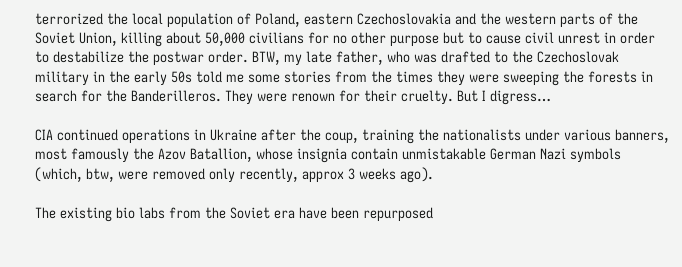terrorized the local population of Poland, eastern Czechoslovakia and the western parts of the Soviet Union, killing about 50,000 civilians for no other purpose but to cause civil unrest in order to destabilize the postwar order. BTW, my late father, who was drafted to the Czechoslovak military in the early 50s told me some stories from the times they were sweeping the forests in search for the Banderilleros. They were renown for their cruelty. But I digress…

CIA continued operations in Ukraine after the coup, training the nationalists under various banners, most famously the Azov Batallion, whose insignia contain unmistakable German Nazi symbols (which, btw, were removed only recently, approx 3 weeks ago).

The existing bio labs from the Soviet era have been repurposed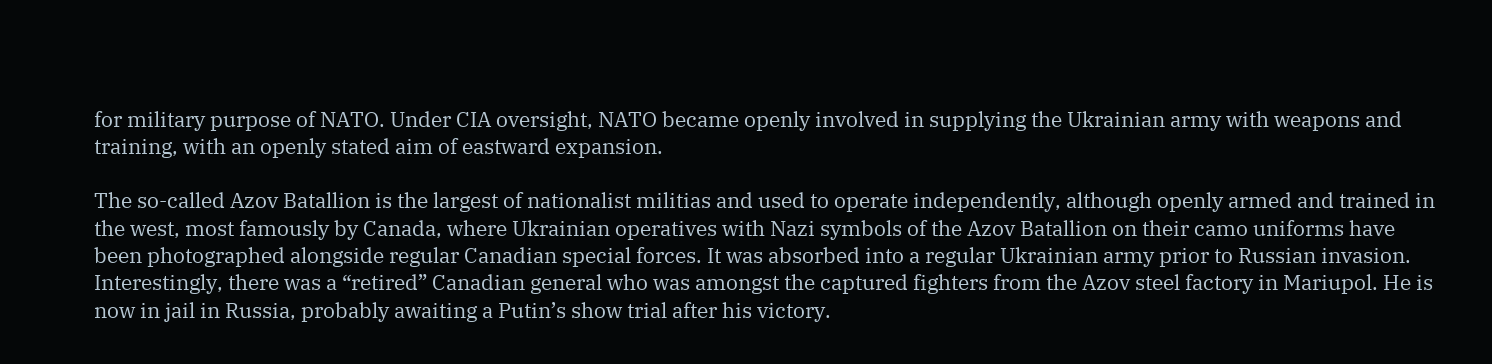for military purpose of NATO. Under CIA oversight, NATO became openly involved in supplying the Ukrainian army with weapons and training, with an openly stated aim of eastward expansion.

The so-called Azov Batallion is the largest of nationalist militias and used to operate independently, although openly armed and trained in the west, most famously by Canada, where Ukrainian operatives with Nazi symbols of the Azov Batallion on their camo uniforms have been photographed alongside regular Canadian special forces. It was absorbed into a regular Ukrainian army prior to Russian invasion. Interestingly, there was a “retired” Canadian general who was amongst the captured fighters from the Azov steel factory in Mariupol. He is now in jail in Russia, probably awaiting a Putin’s show trial after his victory.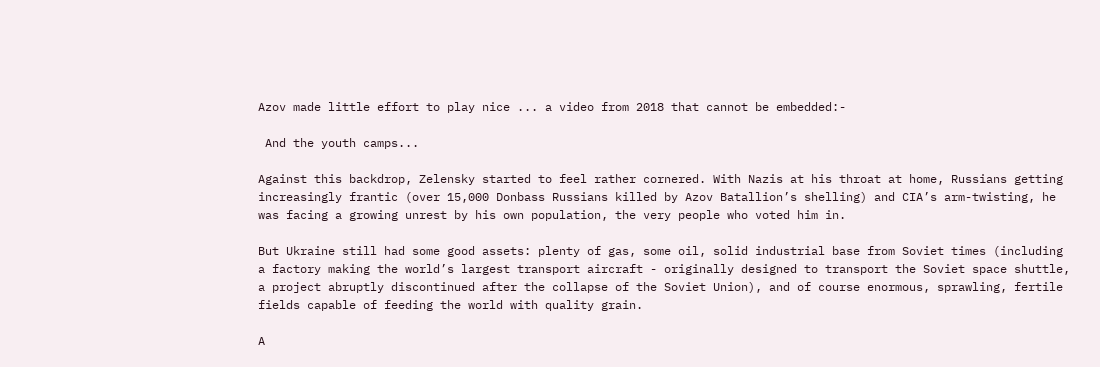Azov made little effort to play nice ... a video from 2018 that cannot be embedded:-

 And the youth camps...

Against this backdrop, Zelensky started to feel rather cornered. With Nazis at his throat at home, Russians getting increasingly frantic (over 15,000 Donbass Russians killed by Azov Batallion’s shelling) and CIA’s arm-twisting, he was facing a growing unrest by his own population, the very people who voted him in.

But Ukraine still had some good assets: plenty of gas, some oil, solid industrial base from Soviet times (including a factory making the world’s largest transport aircraft - originally designed to transport the Soviet space shuttle, a project abruptly discontinued after the collapse of the Soviet Union), and of course enormous, sprawling, fertile fields capable of feeding the world with quality grain.

A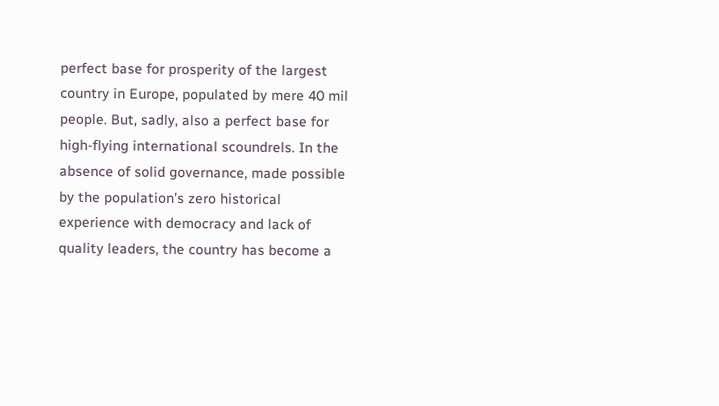perfect base for prosperity of the largest country in Europe, populated by mere 40 mil people. But, sadly, also a perfect base for high-flying international scoundrels. In the absence of solid governance, made possible by the population’s zero historical experience with democracy and lack of quality leaders, the country has become a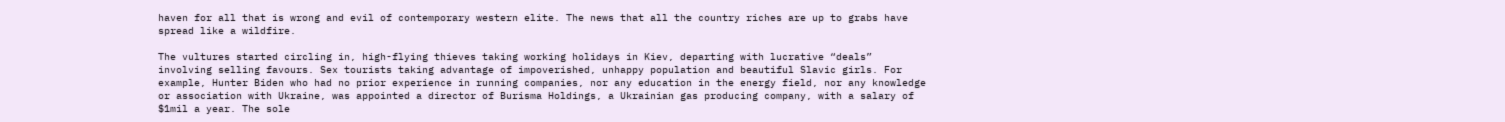haven for all that is wrong and evil of contemporary western elite. The news that all the country riches are up to grabs have spread like a wildfire.

The vultures started circling in, high-flying thieves taking working holidays in Kiev, departing with lucrative “deals” involving selling favours. Sex tourists taking advantage of impoverished, unhappy population and beautiful Slavic girls. For example, Hunter Biden who had no prior experience in running companies, nor any education in the energy field, nor any knowledge or association with Ukraine, was appointed a director of Burisma Holdings, a Ukrainian gas producing company, with a salary of $1mil a year. The sole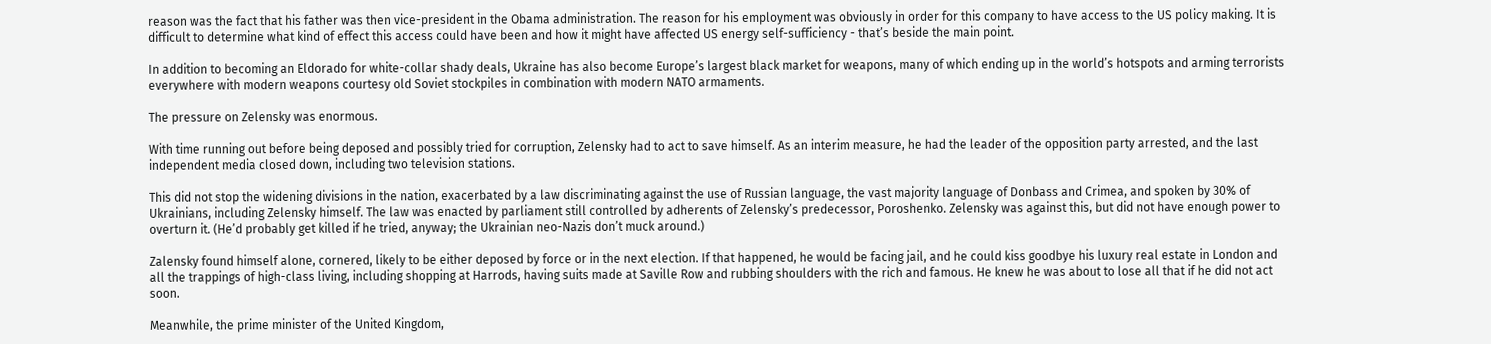reason was the fact that his father was then vice-president in the Obama administration. The reason for his employment was obviously in order for this company to have access to the US policy making. It is difficult to determine what kind of effect this access could have been and how it might have affected US energy self-sufficiency - that’s beside the main point.

In addition to becoming an Eldorado for white-collar shady deals, Ukraine has also become Europe’s largest black market for weapons, many of which ending up in the world’s hotspots and arming terrorists everywhere with modern weapons courtesy old Soviet stockpiles in combination with modern NATO armaments.

The pressure on Zelensky was enormous.

With time running out before being deposed and possibly tried for corruption, Zelensky had to act to save himself. As an interim measure, he had the leader of the opposition party arrested, and the last independent media closed down, including two television stations.

This did not stop the widening divisions in the nation, exacerbated by a law discriminating against the use of Russian language, the vast majority language of Donbass and Crimea, and spoken by 30% of Ukrainians, including Zelensky himself. The law was enacted by parliament still controlled by adherents of Zelensky’s predecessor, Poroshenko. Zelensky was against this, but did not have enough power to overturn it. (He’d probably get killed if he tried, anyway; the Ukrainian neo-Nazis don’t muck around.)

Zalensky found himself alone, cornered, likely to be either deposed by force or in the next election. If that happened, he would be facing jail, and he could kiss goodbye his luxury real estate in London and all the trappings of high-class living, including shopping at Harrods, having suits made at Saville Row and rubbing shoulders with the rich and famous. He knew he was about to lose all that if he did not act soon.

Meanwhile, the prime minister of the United Kingdom,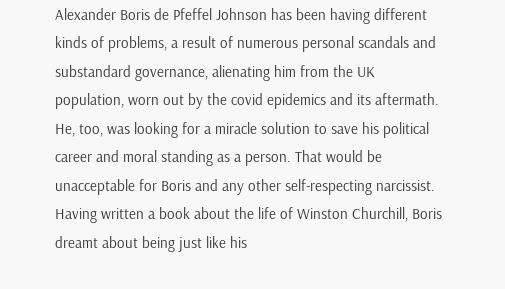Alexander Boris de Pfeffel Johnson has been having different kinds of problems, a result of numerous personal scandals and substandard governance, alienating him from the UK population, worn out by the covid epidemics and its aftermath. He, too, was looking for a miracle solution to save his political career and moral standing as a person. That would be unacceptable for Boris and any other self-respecting narcissist. Having written a book about the life of Winston Churchill, Boris dreamt about being just like his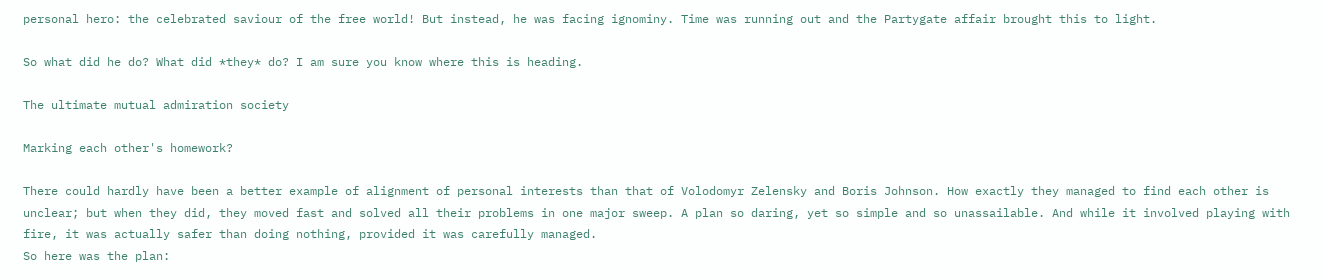personal hero: the celebrated saviour of the free world! But instead, he was facing ignominy. Time was running out and the Partygate affair brought this to light.

So what did he do? What did *they* do? I am sure you know where this is heading.

The ultimate mutual admiration society

Marking each other's homework?

There could hardly have been a better example of alignment of personal interests than that of Volodomyr Zelensky and Boris Johnson. How exactly they managed to find each other is unclear; but when they did, they moved fast and solved all their problems in one major sweep. A plan so daring, yet so simple and so unassailable. And while it involved playing with fire, it was actually safer than doing nothing, provided it was carefully managed.
So here was the plan: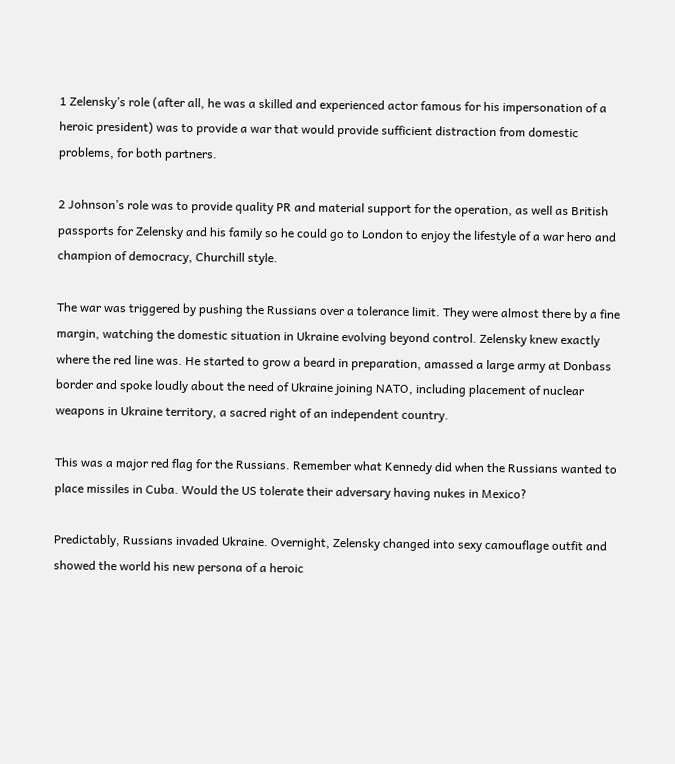1 Zelensky’s role (after all, he was a skilled and experienced actor famous for his impersonation of a heroic president) was to provide a war that would provide sufficient distraction from domestic problems, for both partners.

2 Johnson’s role was to provide quality PR and material support for the operation, as well as British passports for Zelensky and his family so he could go to London to enjoy the lifestyle of a war hero and champion of democracy, Churchill style.

The war was triggered by pushing the Russians over a tolerance limit. They were almost there by a fine margin, watching the domestic situation in Ukraine evolving beyond control. Zelensky knew exactly where the red line was. He started to grow a beard in preparation, amassed a large army at Donbass border and spoke loudly about the need of Ukraine joining NATO, including placement of nuclear weapons in Ukraine territory, a sacred right of an independent country.

This was a major red flag for the Russians. Remember what Kennedy did when the Russians wanted to place missiles in Cuba. Would the US tolerate their adversary having nukes in Mexico?

Predictably, Russians invaded Ukraine. Overnight, Zelensky changed into sexy camouflage outfit and showed the world his new persona of a heroic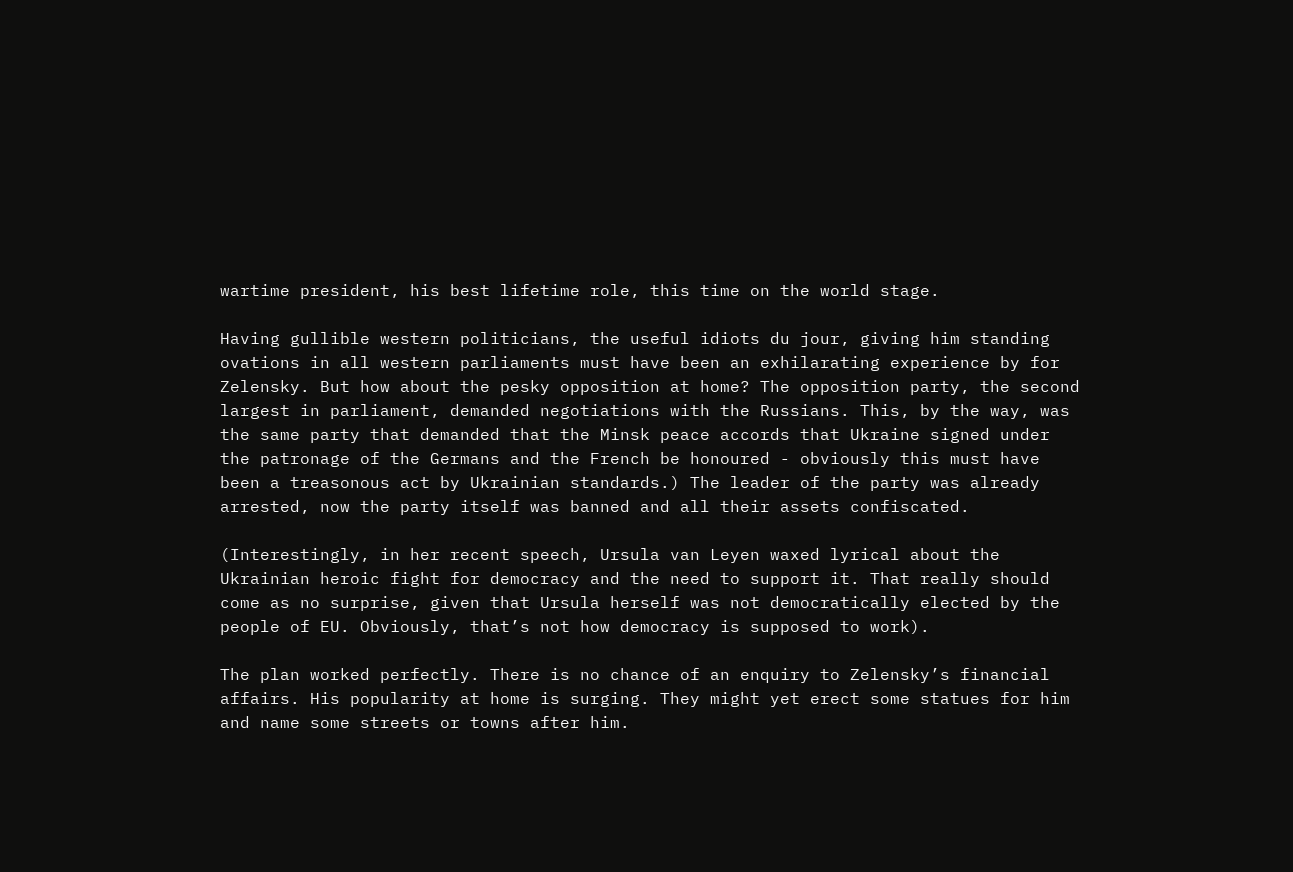wartime president, his best lifetime role, this time on the world stage.

Having gullible western politicians, the useful idiots du jour, giving him standing ovations in all western parliaments must have been an exhilarating experience by for Zelensky. But how about the pesky opposition at home? The opposition party, the second largest in parliament, demanded negotiations with the Russians. This, by the way, was the same party that demanded that the Minsk peace accords that Ukraine signed under the patronage of the Germans and the French be honoured - obviously this must have been a treasonous act by Ukrainian standards.) The leader of the party was already arrested, now the party itself was banned and all their assets confiscated.

(Interestingly, in her recent speech, Ursula van Leyen waxed lyrical about the Ukrainian heroic fight for democracy and the need to support it. That really should come as no surprise, given that Ursula herself was not democratically elected by the people of EU. Obviously, that’s not how democracy is supposed to work).

The plan worked perfectly. There is no chance of an enquiry to Zelensky’s financial affairs. His popularity at home is surging. They might yet erect some statues for him and name some streets or towns after him.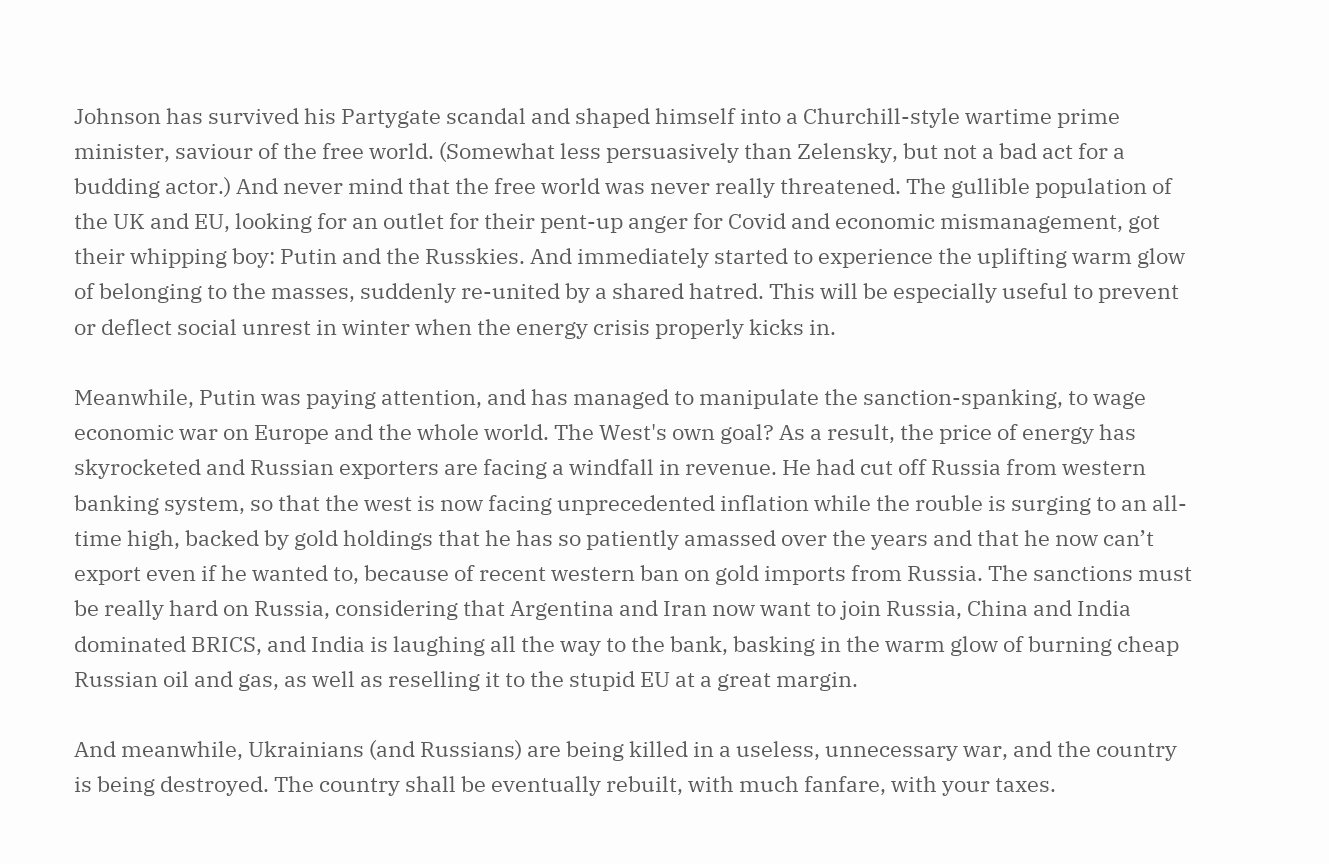Johnson has survived his Partygate scandal and shaped himself into a Churchill-style wartime prime minister, saviour of the free world. (Somewhat less persuasively than Zelensky, but not a bad act for a budding actor.) And never mind that the free world was never really threatened. The gullible population of the UK and EU, looking for an outlet for their pent-up anger for Covid and economic mismanagement, got their whipping boy: Putin and the Russkies. And immediately started to experience the uplifting warm glow of belonging to the masses, suddenly re-united by a shared hatred. This will be especially useful to prevent or deflect social unrest in winter when the energy crisis properly kicks in.

Meanwhile, Putin was paying attention, and has managed to manipulate the sanction-spanking, to wage economic war on Europe and the whole world. The West's own goal? As a result, the price of energy has skyrocketed and Russian exporters are facing a windfall in revenue. He had cut off Russia from western banking system, so that the west is now facing unprecedented inflation while the rouble is surging to an all-time high, backed by gold holdings that he has so patiently amassed over the years and that he now can’t export even if he wanted to, because of recent western ban on gold imports from Russia. The sanctions must be really hard on Russia, considering that Argentina and Iran now want to join Russia, China and India dominated BRICS, and India is laughing all the way to the bank, basking in the warm glow of burning cheap Russian oil and gas, as well as reselling it to the stupid EU at a great margin.

And meanwhile, Ukrainians (and Russians) are being killed in a useless, unnecessary war, and the country is being destroyed. The country shall be eventually rebuilt, with much fanfare, with your taxes.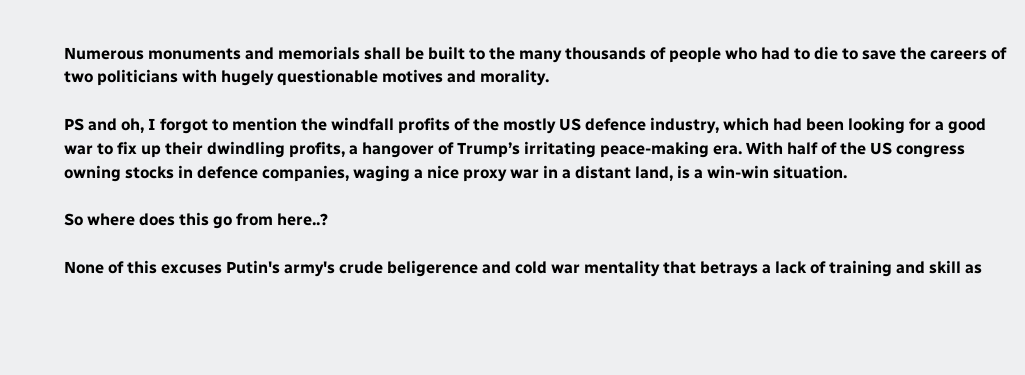Numerous monuments and memorials shall be built to the many thousands of people who had to die to save the careers of two politicians with hugely questionable motives and morality.

PS and oh, I forgot to mention the windfall profits of the mostly US defence industry, which had been looking for a good war to fix up their dwindling profits, a hangover of Trump’s irritating peace-making era. With half of the US congress owning stocks in defence companies, waging a nice proxy war in a distant land, is a win-win situation.

So where does this go from here..?

None of this excuses Putin's army's crude beligerence and cold war mentality that betrays a lack of training and skill as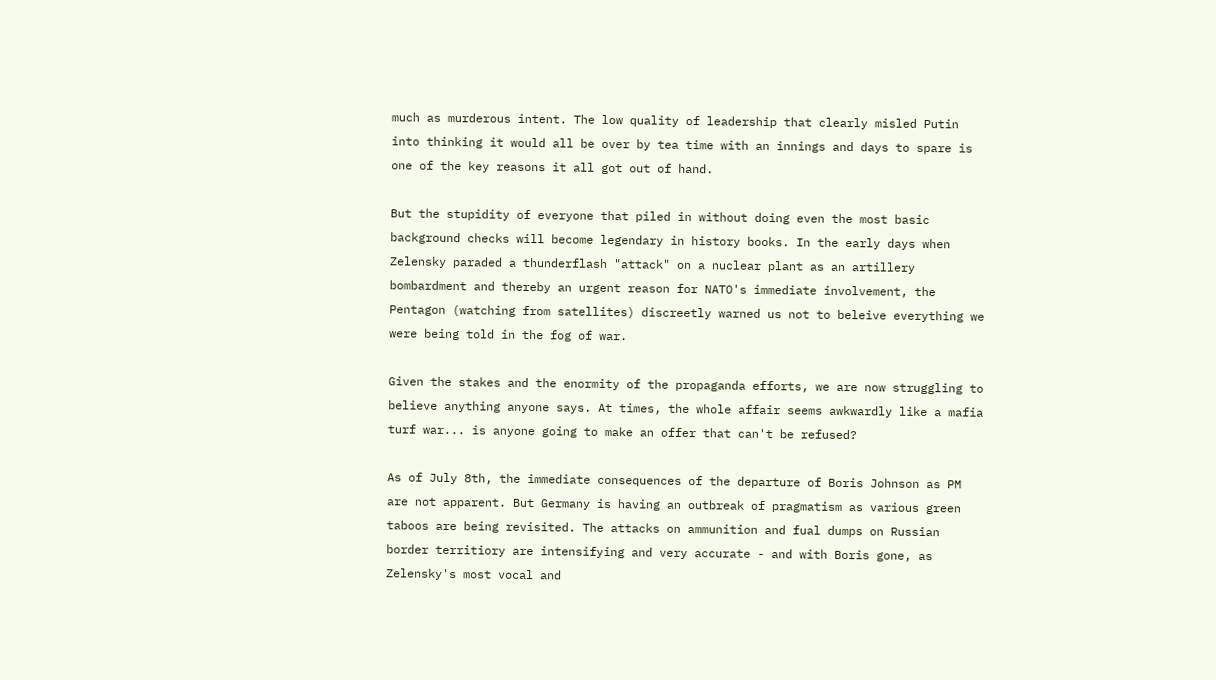much as murderous intent. The low quality of leadership that clearly misled Putin into thinking it would all be over by tea time with an innings and days to spare is one of the key reasons it all got out of hand.

But the stupidity of everyone that piled in without doing even the most basic background checks will become legendary in history books. In the early days when Zelensky paraded a thunderflash "attack" on a nuclear plant as an artillery bombardment and thereby an urgent reason for NATO's immediate involvement, the Pentagon (watching from satellites) discreetly warned us not to beleive everything we were being told in the fog of war.

Given the stakes and the enormity of the propaganda efforts, we are now struggling to believe anything anyone says. At times, the whole affair seems awkwardly like a mafia turf war... is anyone going to make an offer that can't be refused?

As of July 8th, the immediate consequences of the departure of Boris Johnson as PM are not apparent. But Germany is having an outbreak of pragmatism as various green taboos are being revisited. The attacks on ammunition and fual dumps on Russian border territiory are intensifying and very accurate - and with Boris gone, as Zelensky's most vocal and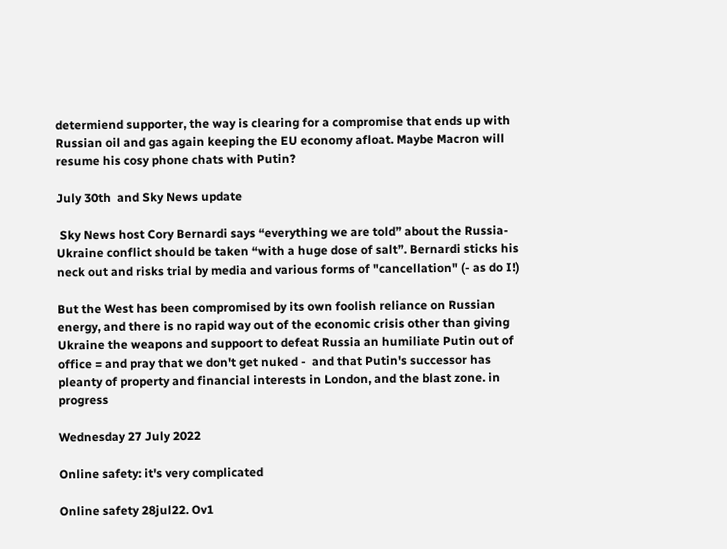determiend supporter, the way is clearing for a compromise that ends up with Russian oil and gas again keeping the EU economy afloat. Maybe Macron will resume his cosy phone chats with Putin?

July 30th  and Sky News update

 Sky News host Cory Bernardi says “everything we are told” about the Russia-Ukraine conflict should be taken “with a huge dose of salt”. Bernardi sticks his neck out and risks trial by media and various forms of "cancellation" (- as do I!)

But the West has been compromised by its own foolish reliance on Russian energy, and there is no rapid way out of the economic crisis other than giving Ukraine the weapons and suppoort to defeat Russia an humiliate Putin out of office = and pray that we don't get nuked -  and that Putin's successor has pleanty of property and financial interests in London, and the blast zone. in progress

Wednesday 27 July 2022

Online safety: it's very complicated

Online safety 28jul22. Ov1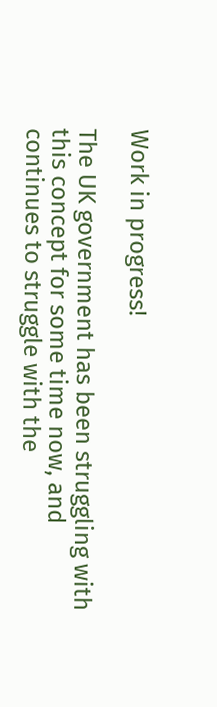Work in progress!

The UK government has been struggling with this concept for some time now, and continues to struggle with the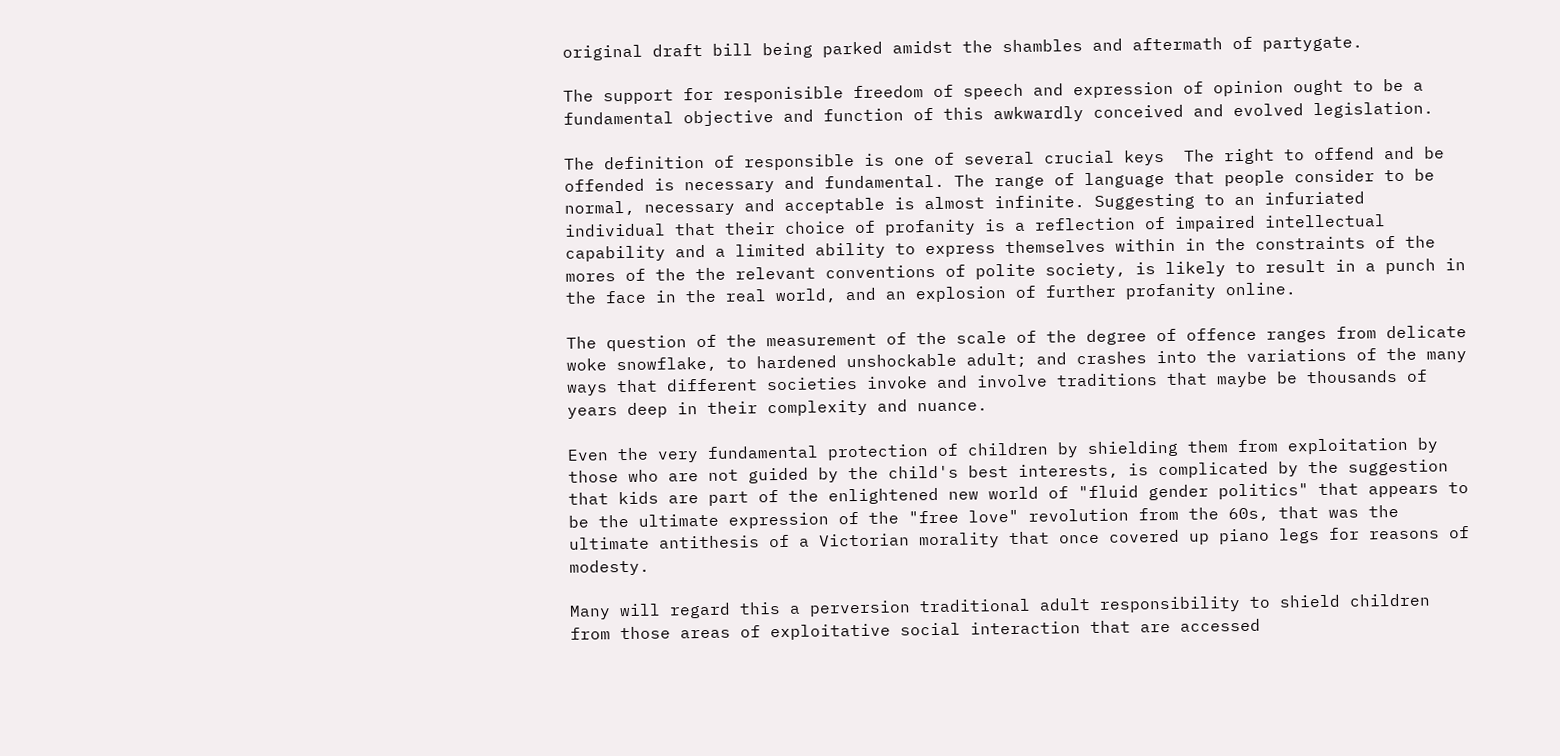original draft bill being parked amidst the shambles and aftermath of partygate.

The support for responisible freedom of speech and expression of opinion ought to be a fundamental objective and function of this awkwardly conceived and evolved legislation.

The definition of responsible is one of several crucial keys  The right to offend and be offended is necessary and fundamental. The range of language that people consider to be normal, necessary and acceptable is almost infinite. Suggesting to an infuriated individual that their choice of profanity is a reflection of impaired intellectual capability and a limited ability to express themselves within in the constraints of the mores of the the relevant conventions of polite society, is likely to result in a punch in the face in the real world, and an explosion of further profanity online.

The question of the measurement of the scale of the degree of offence ranges from delicate woke snowflake, to hardened unshockable adult; and crashes into the variations of the many ways that different societies invoke and involve traditions that maybe be thousands of years deep in their complexity and nuance.

Even the very fundamental protection of children by shielding them from exploitation by those who are not guided by the child's best interests, is complicated by the suggestion that kids are part of the enlightened new world of "fluid gender politics" that appears to be the ultimate expression of the "free love" revolution from the 60s, that was the ultimate antithesis of a Victorian morality that once covered up piano legs for reasons of modesty.

Many will regard this a perversion traditional adult responsibility to shield children from those areas of exploitative social interaction that are accessed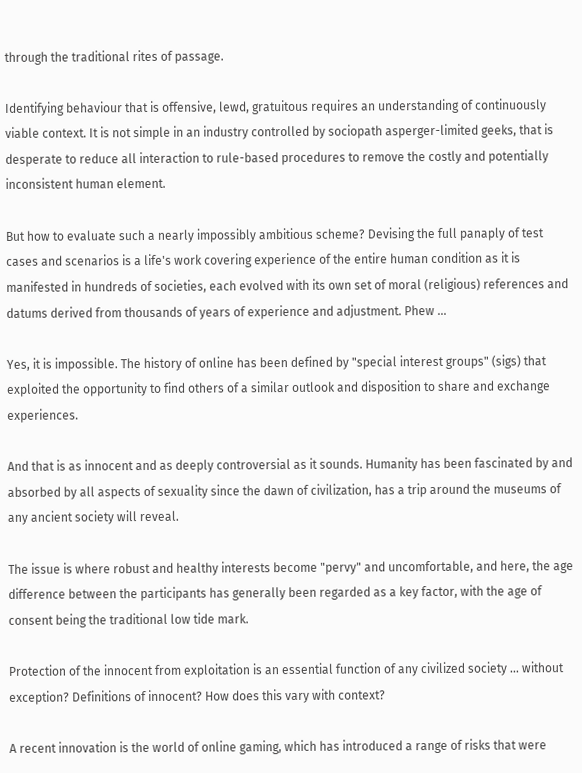through the traditional rites of passage.

Identifying behaviour that is offensive, lewd, gratuitous requires an understanding of continuously viable context. It is not simple in an industry controlled by sociopath asperger-limited geeks, that is desperate to reduce all interaction to rule-based procedures to remove the costly and potentially inconsistent human element.

But how to evaluate such a nearly impossibly ambitious scheme? Devising the full panaply of test cases and scenarios is a life's work covering experience of the entire human condition as it is manifested in hundreds of societies, each evolved with its own set of moral (religious) references and datums derived from thousands of years of experience and adjustment. Phew ...

Yes, it is impossible. The history of online has been defined by "special interest groups" (sigs) that exploited the opportunity to find others of a similar outlook and disposition to share and exchange experiences.

And that is as innocent and as deeply controversial as it sounds. Humanity has been fascinated by and absorbed by all aspects of sexuality since the dawn of civilization, has a trip around the museums of any ancient society will reveal.

The issue is where robust and healthy interests become "pervy" and uncomfortable, and here, the age difference between the participants has generally been regarded as a key factor, with the age of consent being the traditional low tide mark.

Protection of the innocent from exploitation is an essential function of any civilized society ... without exception? Definitions of innocent? How does this vary with context?

A recent innovation is the world of online gaming, which has introduced a range of risks that were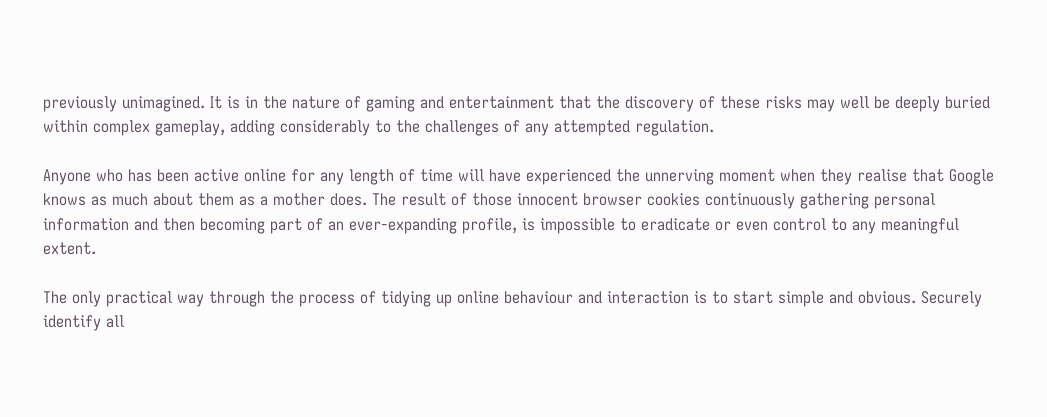previously unimagined. It is in the nature of gaming and entertainment that the discovery of these risks may well be deeply buried within complex gameplay, adding considerably to the challenges of any attempted regulation.

Anyone who has been active online for any length of time will have experienced the unnerving moment when they realise that Google knows as much about them as a mother does. The result of those innocent browser cookies continuously gathering personal information and then becoming part of an ever-expanding profile, is impossible to eradicate or even control to any meaningful extent.

The only practical way through the process of tidying up online behaviour and interaction is to start simple and obvious. Securely identify all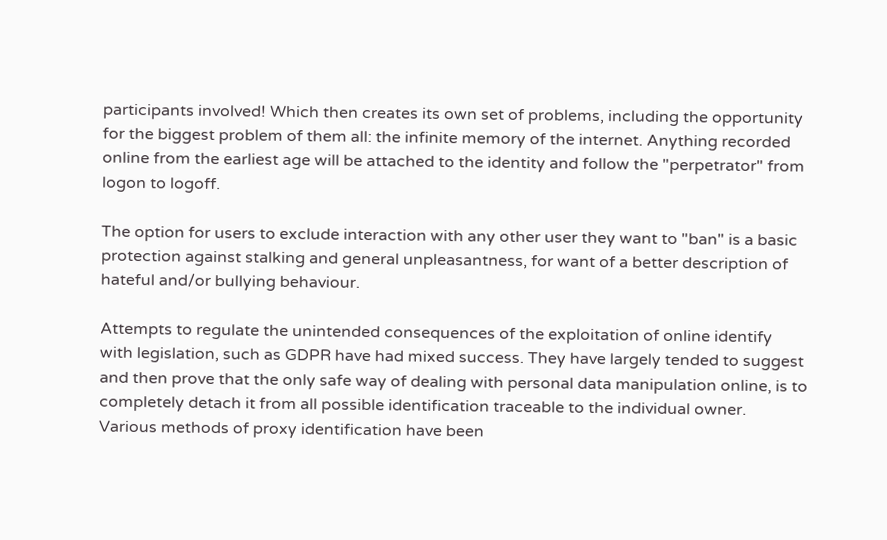participants involved! Which then creates its own set of problems, including the opportunity for the biggest problem of them all: the infinite memory of the internet. Anything recorded online from the earliest age will be attached to the identity and follow the "perpetrator" from logon to logoff.

The option for users to exclude interaction with any other user they want to "ban" is a basic protection against stalking and general unpleasantness, for want of a better description of hateful and/or bullying behaviour.

Attempts to regulate the unintended consequences of the exploitation of online identify with legislation, such as GDPR have had mixed success. They have largely tended to suggest and then prove that the only safe way of dealing with personal data manipulation online, is to completely detach it from all possible identification traceable to the individual owner. Various methods of proxy identification have been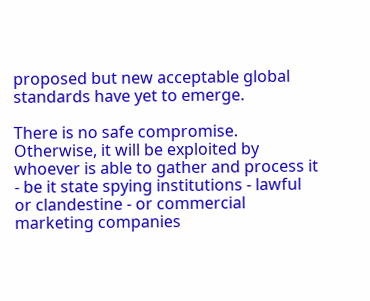proposed but new acceptable global standards have yet to emerge.

There is no safe compromise. Otherwise, it will be exploited by whoever is able to gather and process it - be it state spying institutions - lawful or clandestine - or commercial marketing companies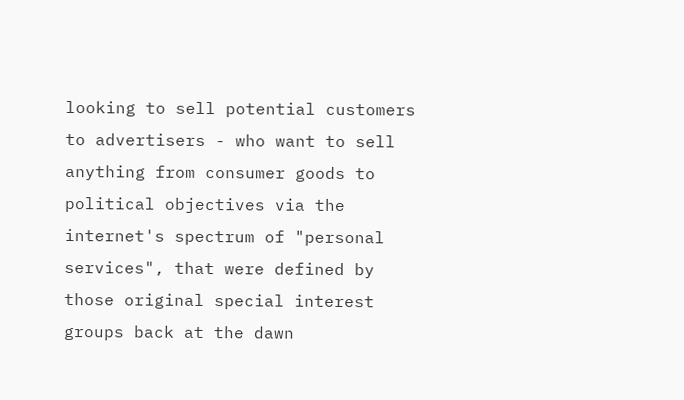looking to sell potential customers to advertisers - who want to sell anything from consumer goods to political objectives via the internet's spectrum of "personal services", that were defined by those original special interest groups back at the dawn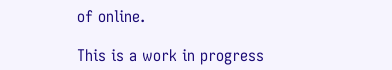of online.

This is a work in progress